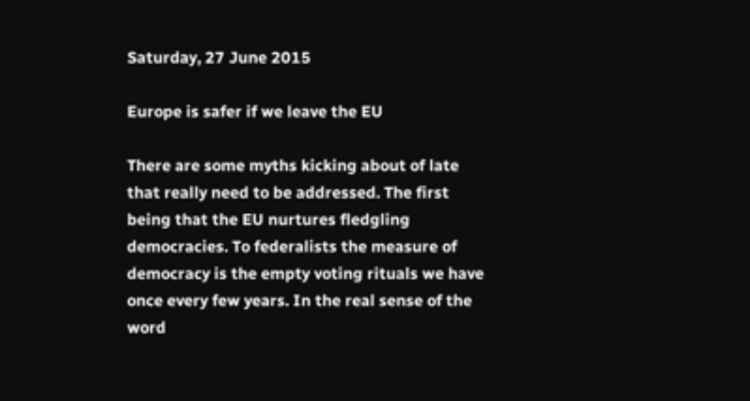Saturday, 27 June 2015

Europe is safer if we leave the EU

There are some myths kicking about of late that really need to be addressed. The first being that the EU nurtures fledgling democracies. To federalists the measure of democracy is the empty voting rituals we have once every few years. In the real sense of the word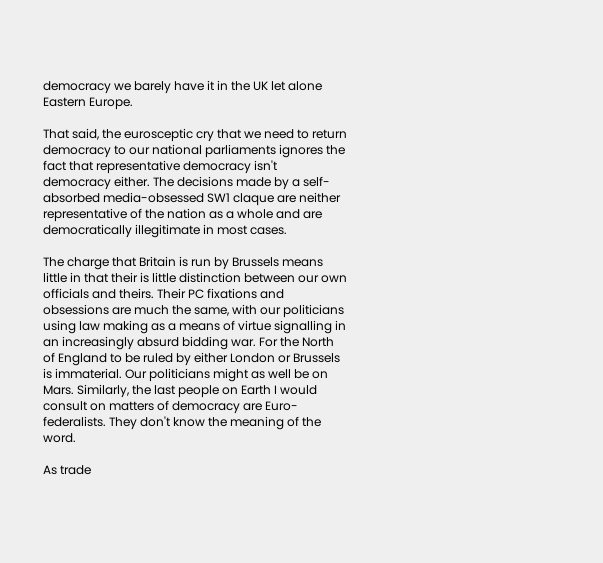democracy we barely have it in the UK let alone Eastern Europe.

That said, the eurosceptic cry that we need to return democracy to our national parliaments ignores the fact that representative democracy isn't democracy either. The decisions made by a self-absorbed media-obsessed SW1 claque are neither representative of the nation as a whole and are democratically illegitimate in most cases.

The charge that Britain is run by Brussels means little in that their is little distinction between our own officials and theirs. Their PC fixations and obsessions are much the same, with our politicians using law making as a means of virtue signalling in an increasingly absurd bidding war. For the North of England to be ruled by either London or Brussels is immaterial. Our politicians might as well be on Mars. Similarly, the last people on Earth I would consult on matters of democracy are Euro-federalists. They don't know the meaning of the word.

As trade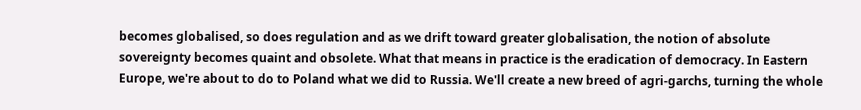becomes globalised, so does regulation and as we drift toward greater globalisation, the notion of absolute sovereignty becomes quaint and obsolete. What that means in practice is the eradication of democracy. In Eastern Europe, we're about to do to Poland what we did to Russia. We'll create a new breed of agri-garchs, turning the whole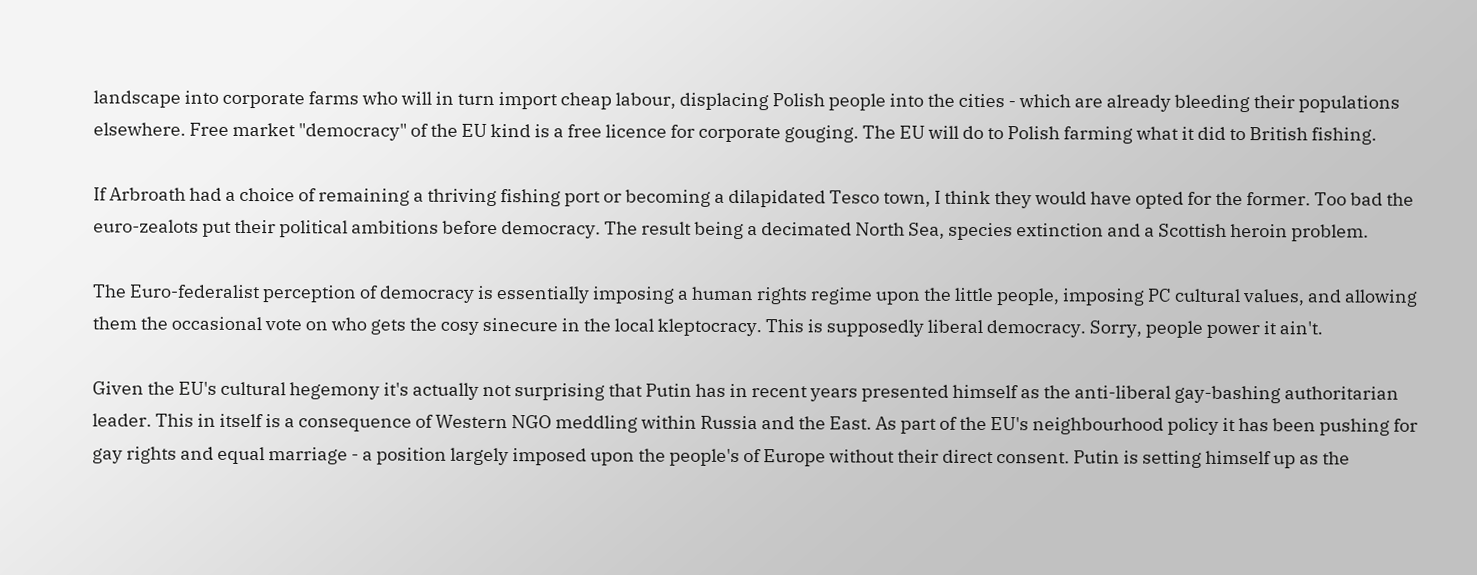landscape into corporate farms who will in turn import cheap labour, displacing Polish people into the cities - which are already bleeding their populations elsewhere. Free market "democracy" of the EU kind is a free licence for corporate gouging. The EU will do to Polish farming what it did to British fishing.

If Arbroath had a choice of remaining a thriving fishing port or becoming a dilapidated Tesco town, I think they would have opted for the former. Too bad the euro-zealots put their political ambitions before democracy. The result being a decimated North Sea, species extinction and a Scottish heroin problem.

The Euro-federalist perception of democracy is essentially imposing a human rights regime upon the little people, imposing PC cultural values, and allowing them the occasional vote on who gets the cosy sinecure in the local kleptocracy. This is supposedly liberal democracy. Sorry, people power it ain't.

Given the EU's cultural hegemony it's actually not surprising that Putin has in recent years presented himself as the anti-liberal gay-bashing authoritarian leader. This in itself is a consequence of Western NGO meddling within Russia and the East. As part of the EU's neighbourhood policy it has been pushing for gay rights and equal marriage - a position largely imposed upon the people's of Europe without their direct consent. Putin is setting himself up as the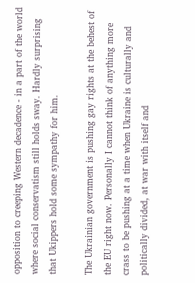opposition to creeping Western decadence - in a part of the world where social conservatism still holds sway. Hardly surprising that Ukippers hold some sympathy for him.

The Ukrainian government is pushing gay rights at the behest of the EU right now. Personally I cannot think of anything more crass to be pushing at a time when Ukraine is culturally and politically divided, at war with itself and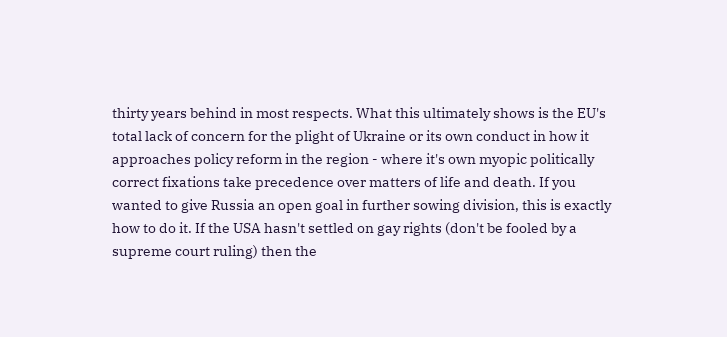thirty years behind in most respects. What this ultimately shows is the EU's total lack of concern for the plight of Ukraine or its own conduct in how it approaches policy reform in the region - where it's own myopic politically correct fixations take precedence over matters of life and death. If you wanted to give Russia an open goal in further sowing division, this is exactly how to do it. If the USA hasn't settled on gay rights (don't be fooled by a supreme court ruling) then the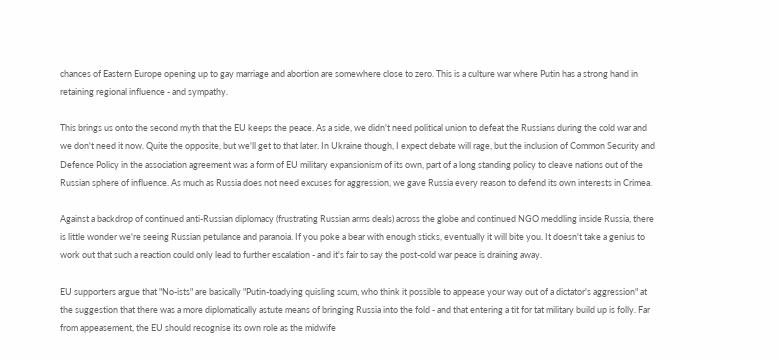chances of Eastern Europe opening up to gay marriage and abortion are somewhere close to zero. This is a culture war where Putin has a strong hand in retaining regional influence - and sympathy.

This brings us onto the second myth that the EU keeps the peace. As a side, we didn't need political union to defeat the Russians during the cold war and we don't need it now. Quite the opposite, but we'll get to that later. In Ukraine though, I expect debate will rage, but the inclusion of Common Security and Defence Policy in the association agreement was a form of EU military expansionism of its own, part of a long standing policy to cleave nations out of the Russian sphere of influence. As much as Russia does not need excuses for aggression, we gave Russia every reason to defend its own interests in Crimea.

Against a backdrop of continued anti-Russian diplomacy (frustrating Russian arms deals) across the globe and continued NGO meddling inside Russia, there is little wonder we're seeing Russian petulance and paranoia. If you poke a bear with enough sticks, eventually it will bite you. It doesn't take a genius to work out that such a reaction could only lead to further escalation - and it's fair to say the post-cold war peace is draining away.

EU supporters argue that "No-ists" are basically "Putin-toadying quisling scum, who think it possible to appease your way out of a dictator's aggression" at the suggestion that there was a more diplomatically astute means of bringing Russia into the fold - and that entering a tit for tat military build up is folly. Far from appeasement, the EU should recognise its own role as the midwife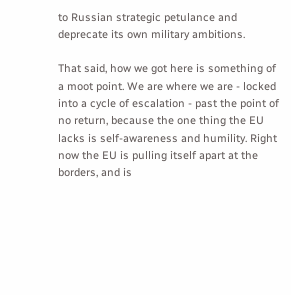to Russian strategic petulance and deprecate its own military ambitions.

That said, how we got here is something of a moot point. We are where we are - locked into a cycle of escalation - past the point of no return, because the one thing the EU lacks is self-awareness and humility. Right now the EU is pulling itself apart at the borders, and is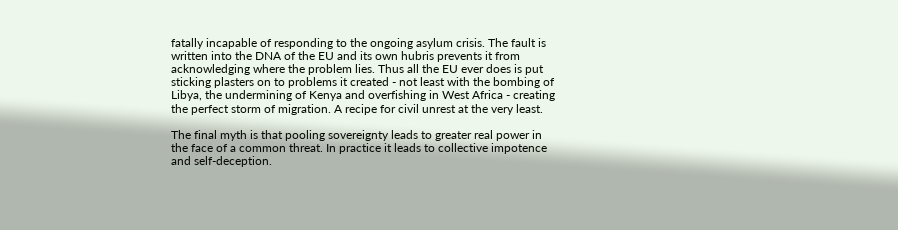fatally incapable of responding to the ongoing asylum crisis. The fault is written into the DNA of the EU and its own hubris prevents it from acknowledging where the problem lies. Thus all the EU ever does is put sticking plasters on to problems it created - not least with the bombing of Libya, the undermining of Kenya and overfishing in West Africa - creating the perfect storm of migration. A recipe for civil unrest at the very least.

The final myth is that pooling sovereignty leads to greater real power in the face of a common threat. In practice it leads to collective impotence and self-deception.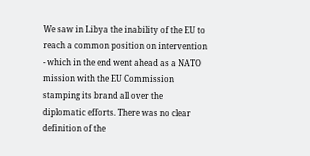We saw in Libya the inability of the EU to reach a common position on intervention - which in the end went ahead as a NATO mission with the EU Commission stamping its brand all over the diplomatic efforts. There was no clear definition of the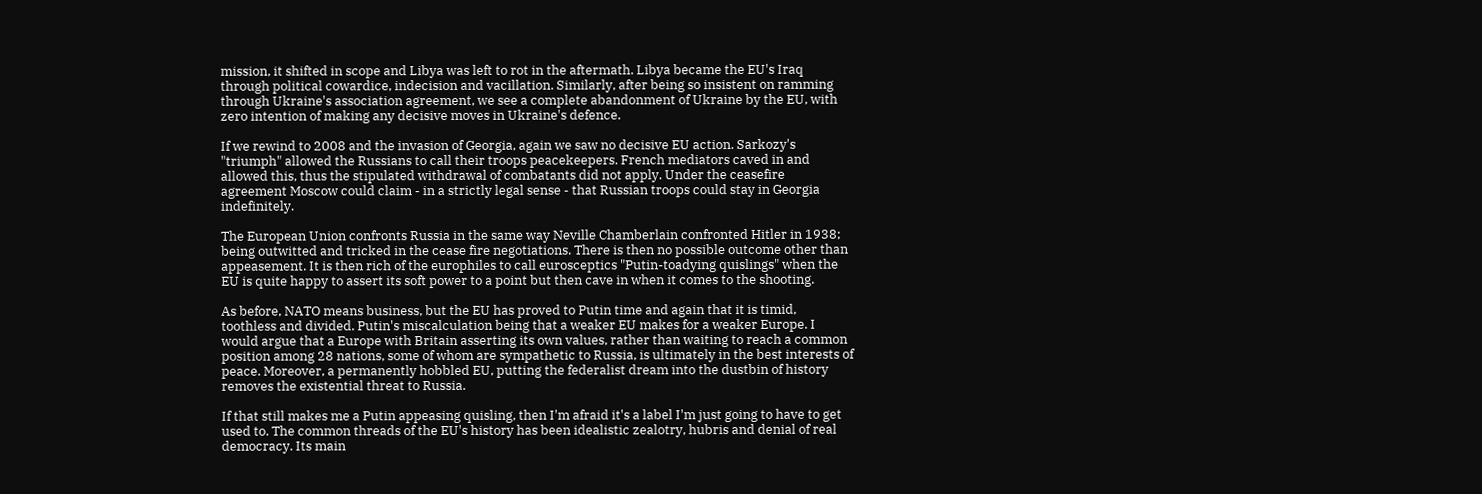mission, it shifted in scope and Libya was left to rot in the aftermath. Libya became the EU's Iraq through political cowardice, indecision and vacillation. Similarly, after being so insistent on ramming through Ukraine's association agreement, we see a complete abandonment of Ukraine by the EU, with zero intention of making any decisive moves in Ukraine's defence.

If we rewind to 2008 and the invasion of Georgia, again we saw no decisive EU action. Sarkozy's "triumph" allowed the Russians to call their troops peacekeepers. French mediators caved in and allowed this, thus the stipulated withdrawal of combatants did not apply. Under the ceasefire agreement Moscow could claim - in a strictly legal sense - that Russian troops could stay in Georgia indefinitely.

The European Union confronts Russia in the same way Neville Chamberlain confronted Hitler in 1938; being outwitted and tricked in the cease fire negotiations. There is then no possible outcome other than appeasement. It is then rich of the europhiles to call eurosceptics "Putin-toadying quislings" when the EU is quite happy to assert its soft power to a point but then cave in when it comes to the shooting.

As before, NATO means business, but the EU has proved to Putin time and again that it is timid, toothless and divided. Putin's miscalculation being that a weaker EU makes for a weaker Europe. I would argue that a Europe with Britain asserting its own values, rather than waiting to reach a common position among 28 nations, some of whom are sympathetic to Russia, is ultimately in the best interests of peace. Moreover, a permanently hobbled EU, putting the federalist dream into the dustbin of history removes the existential threat to Russia.

If that still makes me a Putin appeasing quisling, then I'm afraid it's a label I'm just going to have to get used to. The common threads of the EU's history has been idealistic zealotry, hubris and denial of real democracy. Its main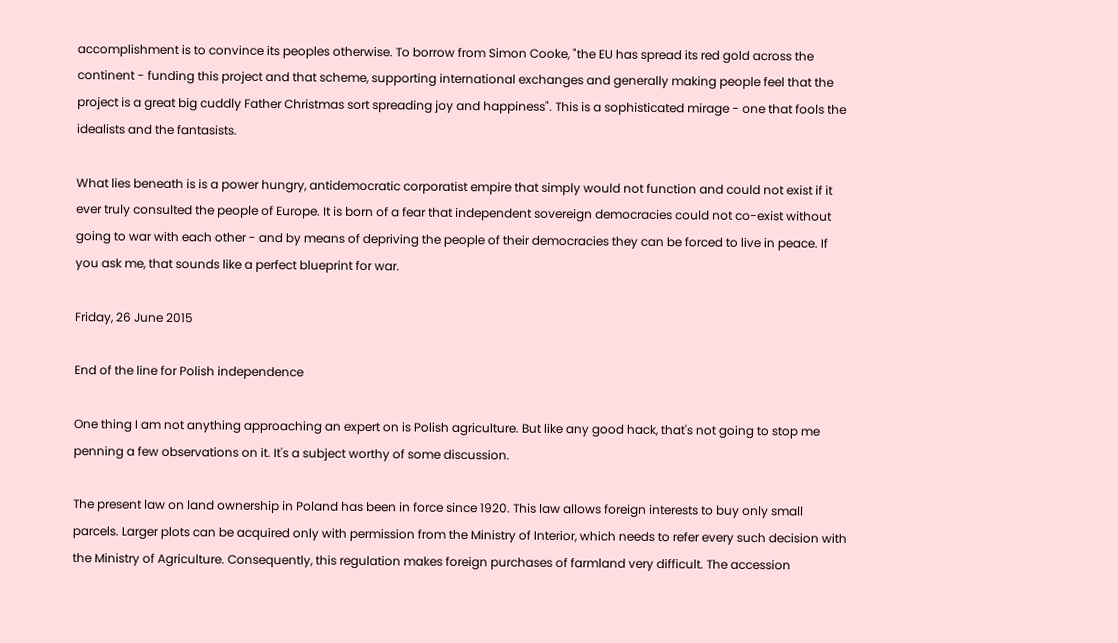accomplishment is to convince its peoples otherwise. To borrow from Simon Cooke, "the EU has spread its red gold across the continent - funding this project and that scheme, supporting international exchanges and generally making people feel that the project is a great big cuddly Father Christmas sort spreading joy and happiness". This is a sophisticated mirage - one that fools the idealists and the fantasists.

What lies beneath is is a power hungry, antidemocratic corporatist empire that simply would not function and could not exist if it ever truly consulted the people of Europe. It is born of a fear that independent sovereign democracies could not co-exist without going to war with each other - and by means of depriving the people of their democracies they can be forced to live in peace. If you ask me, that sounds like a perfect blueprint for war.

Friday, 26 June 2015

End of the line for Polish independence

One thing I am not anything approaching an expert on is Polish agriculture. But like any good hack, that's not going to stop me penning a few observations on it. It's a subject worthy of some discussion.

The present law on land ownership in Poland has been in force since 1920. This law allows foreign interests to buy only small parcels. Larger plots can be acquired only with permission from the Ministry of Interior, which needs to refer every such decision with the Ministry of Agriculture. Consequently, this regulation makes foreign purchases of farmland very difficult. The accession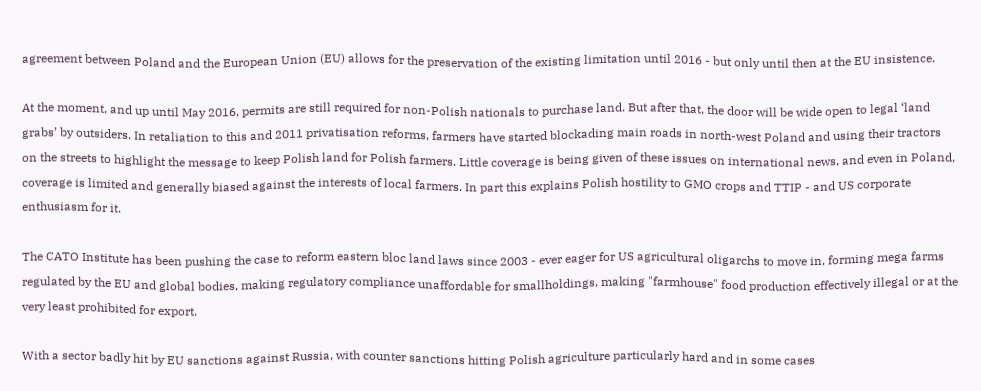agreement between Poland and the European Union (EU) allows for the preservation of the existing limitation until 2016 - but only until then at the EU insistence.

At the moment, and up until May 2016, permits are still required for non-Polish nationals to purchase land. But after that, the door will be wide open to legal ‘land grabs’ by outsiders. In retaliation to this and 2011 privatisation reforms, farmers have started blockading main roads in north-west Poland and using their tractors on the streets to highlight the message to keep Polish land for Polish farmers. Little coverage is being given of these issues on international news, and even in Poland, coverage is limited and generally biased against the interests of local farmers. In part this explains Polish hostility to GMO crops and TTIP - and US corporate enthusiasm for it.

The CATO Institute has been pushing the case to reform eastern bloc land laws since 2003 - ever eager for US agricultural oligarchs to move in, forming mega farms regulated by the EU and global bodies, making regulatory compliance unaffordable for smallholdings, making "farmhouse" food production effectively illegal or at the very least prohibited for export.

With a sector badly hit by EU sanctions against Russia, with counter sanctions hitting Polish agriculture particularly hard and in some cases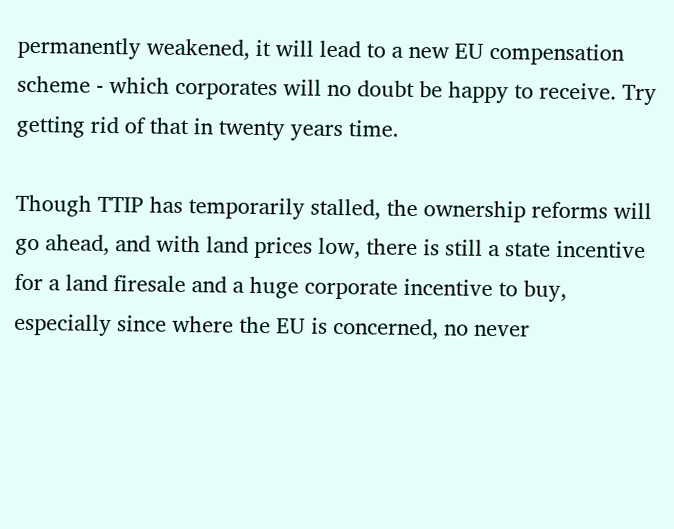permanently weakened, it will lead to a new EU compensation scheme - which corporates will no doubt be happy to receive. Try getting rid of that in twenty years time.

Though TTIP has temporarily stalled, the ownership reforms will go ahead, and with land prices low, there is still a state incentive for a land firesale and a huge corporate incentive to buy, especially since where the EU is concerned, no never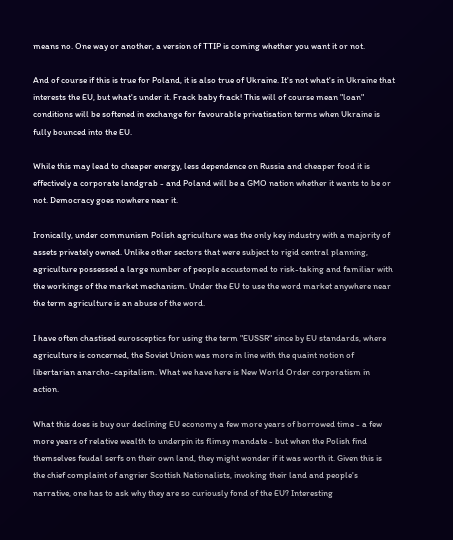means no. One way or another, a version of TTIP is coming whether you want it or not.

And of course if this is true for Poland, it is also true of Ukraine. It's not what's in Ukraine that interests the EU, but what's under it. Frack baby frack! This will of course mean "loan" conditions will be softened in exchange for favourable privatisation terms when Ukraine is fully bounced into the EU.

While this may lead to cheaper energy, less dependence on Russia and cheaper food it is effectively a corporate landgrab - and Poland will be a GMO nation whether it wants to be or not. Democracy goes nowhere near it.

Ironically, under communism Polish agriculture was the only key industry with a majority of assets privately owned. Unlike other sectors that were subject to rigid central planning, agriculture possessed a large number of people accustomed to risk-taking and familiar with the workings of the market mechanism. Under the EU to use the word market anywhere near the term agriculture is an abuse of the word.

I have often chastised eurosceptics for using the term "EUSSR" since by EU standards, where agriculture is concerned, the Soviet Union was more in line with the quaint notion of libertarian anarcho-capitalism. What we have here is New World Order corporatism in action.

What this does is buy our declining EU economy a few more years of borrowed time - a few more years of relative wealth to underpin its flimsy mandate - but when the Polish find themselves feudal serfs on their own land, they might wonder if it was worth it. Given this is the chief complaint of angrier Scottish Nationalists, invoking their land and people's narrative, one has to ask why they are so curiously fond of the EU? Interesting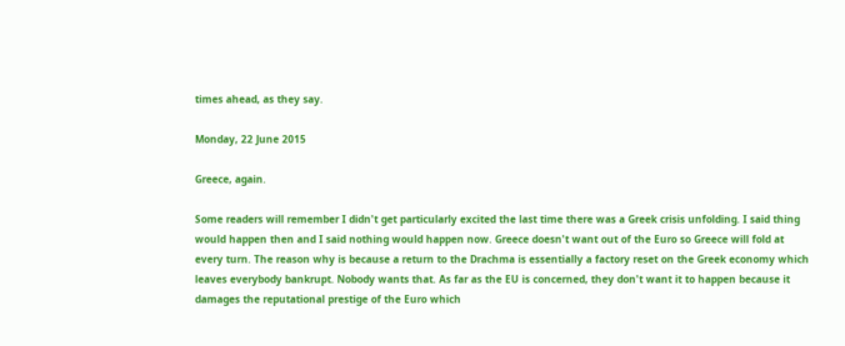times ahead, as they say.

Monday, 22 June 2015

Greece, again.

Some readers will remember I didn't get particularly excited the last time there was a Greek crisis unfolding. I said thing would happen then and I said nothing would happen now. Greece doesn't want out of the Euro so Greece will fold at every turn. The reason why is because a return to the Drachma is essentially a factory reset on the Greek economy which leaves everybody bankrupt. Nobody wants that. As far as the EU is concerned, they don't want it to happen because it damages the reputational prestige of the Euro which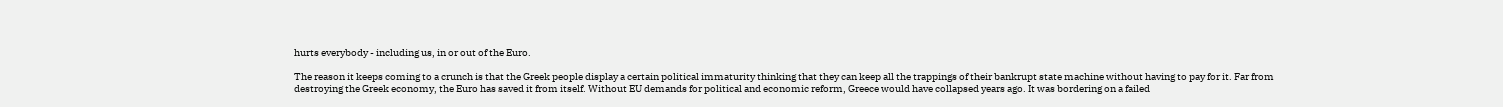hurts everybody - including us, in or out of the Euro.

The reason it keeps coming to a crunch is that the Greek people display a certain political immaturity thinking that they can keep all the trappings of their bankrupt state machine without having to pay for it. Far from destroying the Greek economy, the Euro has saved it from itself. Without EU demands for political and economic reform, Greece would have collapsed years ago. It was bordering on a failed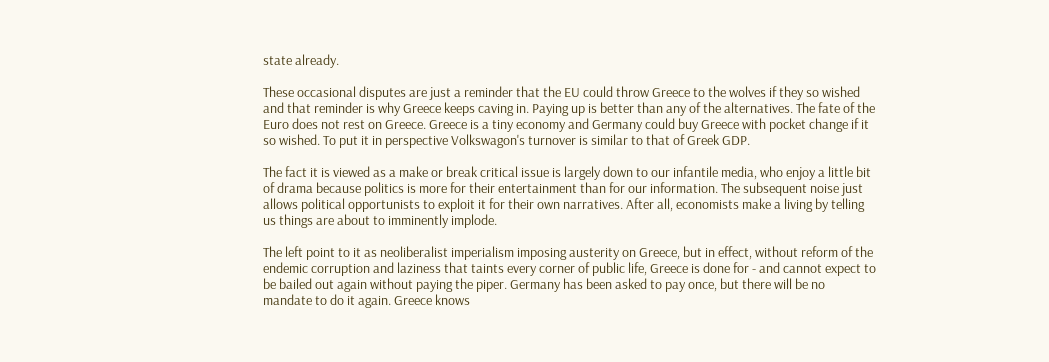state already.

These occasional disputes are just a reminder that the EU could throw Greece to the wolves if they so wished and that reminder is why Greece keeps caving in. Paying up is better than any of the alternatives. The fate of the Euro does not rest on Greece. Greece is a tiny economy and Germany could buy Greece with pocket change if it so wished. To put it in perspective Volkswagon's turnover is similar to that of Greek GDP.

The fact it is viewed as a make or break critical issue is largely down to our infantile media, who enjoy a little bit of drama because politics is more for their entertainment than for our information. The subsequent noise just allows political opportunists to exploit it for their own narratives. After all, economists make a living by telling us things are about to imminently implode.

The left point to it as neoliberalist imperialism imposing austerity on Greece, but in effect, without reform of the endemic corruption and laziness that taints every corner of public life, Greece is done for - and cannot expect to be bailed out again without paying the piper. Germany has been asked to pay once, but there will be no mandate to do it again. Greece knows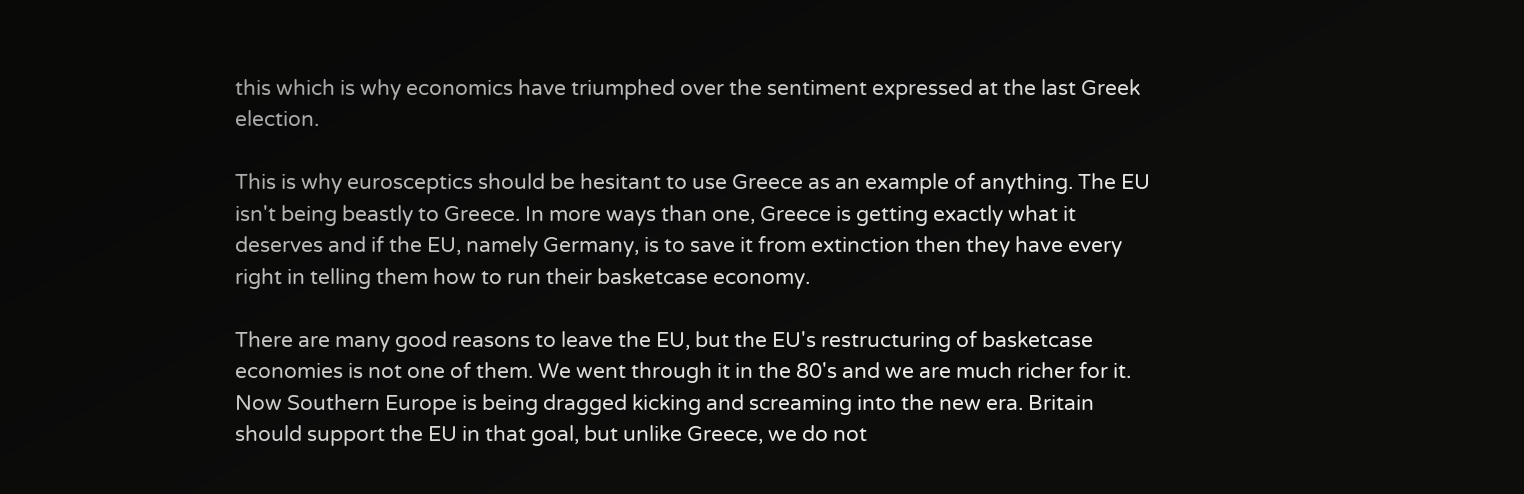this which is why economics have triumphed over the sentiment expressed at the last Greek election.

This is why eurosceptics should be hesitant to use Greece as an example of anything. The EU isn't being beastly to Greece. In more ways than one, Greece is getting exactly what it deserves and if the EU, namely Germany, is to save it from extinction then they have every right in telling them how to run their basketcase economy.

There are many good reasons to leave the EU, but the EU's restructuring of basketcase economies is not one of them. We went through it in the 80's and we are much richer for it. Now Southern Europe is being dragged kicking and screaming into the new era. Britain should support the EU in that goal, but unlike Greece, we do not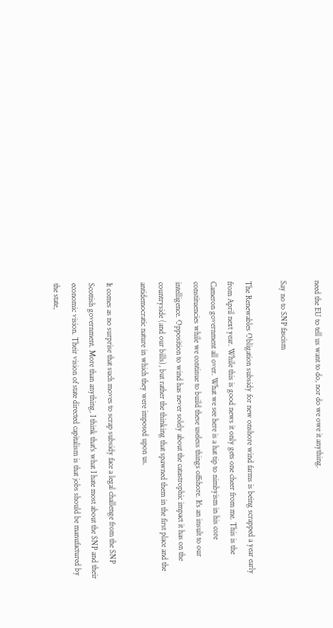need the EU to tell us want to do, nor do we owe it anything.

Say no to SNP fascism

The Renewables Obligation subsidy for new onshore wind farms is being scrapped a year early from April next year. While this is good news it only gets one cheer from me. This is the Cameron government all over. What we see here is a hat tip to nimbyism in his core constituencies while we continue to build these useless things offshore. It's an insult to our intelligence. Opposition to wind has never solely about the catastrophic impact it has on the countryside (and our bills), but rather the thinking that spawned them in the first place and the antidemocratic nature in which they were imposed upon us.

It comes as no surprise that such moves to scrap subsidy face a legal challenge from the SNP Scottish government. More than anything, I think that's what I hate most about the SNP and their economic vision. Their vision of state directed capitalism is that jobs should be manufactured by the state,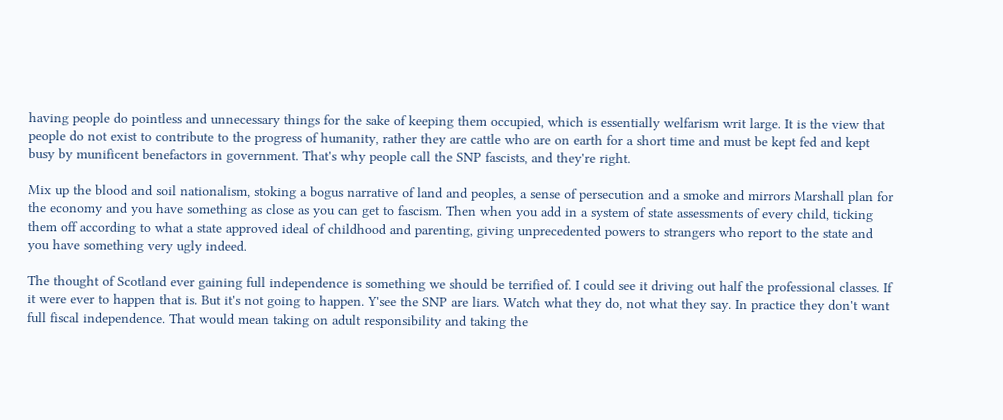having people do pointless and unnecessary things for the sake of keeping them occupied, which is essentially welfarism writ large. It is the view that people do not exist to contribute to the progress of humanity, rather they are cattle who are on earth for a short time and must be kept fed and kept busy by munificent benefactors in government. That's why people call the SNP fascists, and they're right.

Mix up the blood and soil nationalism, stoking a bogus narrative of land and peoples, a sense of persecution and a smoke and mirrors Marshall plan for the economy and you have something as close as you can get to fascism. Then when you add in a system of state assessments of every child, ticking them off according to what a state approved ideal of childhood and parenting, giving unprecedented powers to strangers who report to the state and you have something very ugly indeed.

The thought of Scotland ever gaining full independence is something we should be terrified of. I could see it driving out half the professional classes. If it were ever to happen that is. But it's not going to happen. Y'see the SNP are liars. Watch what they do, not what they say. In practice they don't want full fiscal independence. That would mean taking on adult responsibility and taking the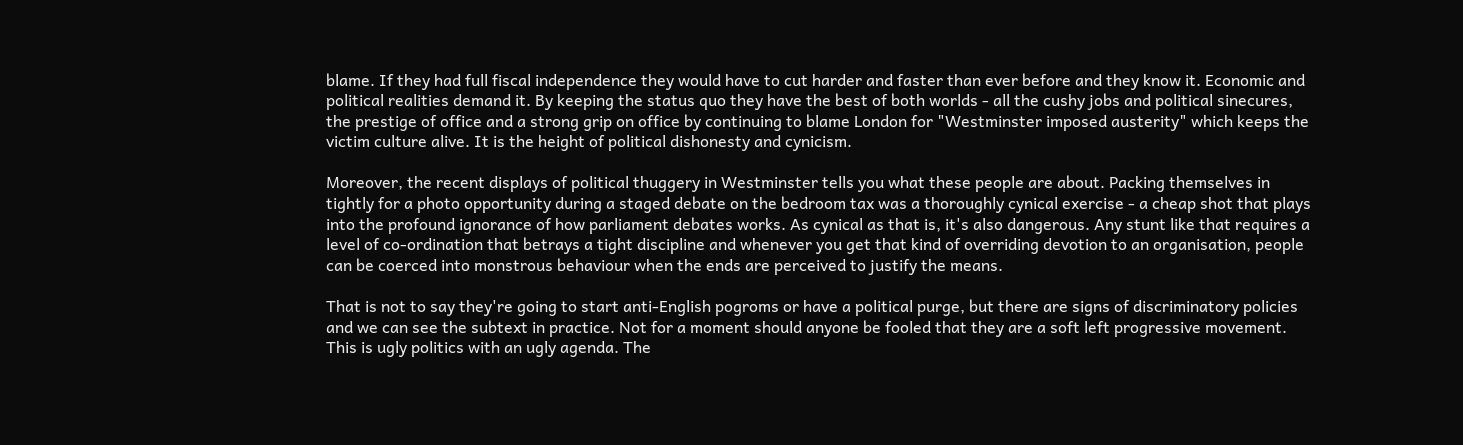blame. If they had full fiscal independence they would have to cut harder and faster than ever before and they know it. Economic and political realities demand it. By keeping the status quo they have the best of both worlds - all the cushy jobs and political sinecures, the prestige of office and a strong grip on office by continuing to blame London for "Westminster imposed austerity" which keeps the victim culture alive. It is the height of political dishonesty and cynicism.

Moreover, the recent displays of political thuggery in Westminster tells you what these people are about. Packing themselves in tightly for a photo opportunity during a staged debate on the bedroom tax was a thoroughly cynical exercise - a cheap shot that plays into the profound ignorance of how parliament debates works. As cynical as that is, it's also dangerous. Any stunt like that requires a level of co-ordination that betrays a tight discipline and whenever you get that kind of overriding devotion to an organisation, people can be coerced into monstrous behaviour when the ends are perceived to justify the means.

That is not to say they're going to start anti-English pogroms or have a political purge, but there are signs of discriminatory policies and we can see the subtext in practice. Not for a moment should anyone be fooled that they are a soft left progressive movement. This is ugly politics with an ugly agenda. The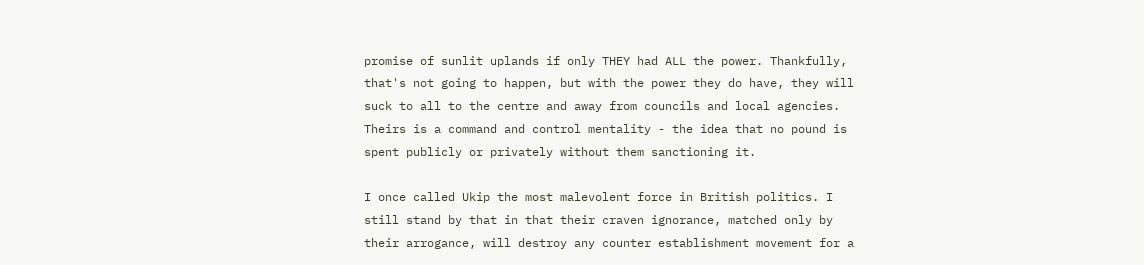promise of sunlit uplands if only THEY had ALL the power. Thankfully, that's not going to happen, but with the power they do have, they will suck to all to the centre and away from councils and local agencies. Theirs is a command and control mentality - the idea that no pound is spent publicly or privately without them sanctioning it.

I once called Ukip the most malevolent force in British politics. I still stand by that in that their craven ignorance, matched only by their arrogance, will destroy any counter establishment movement for a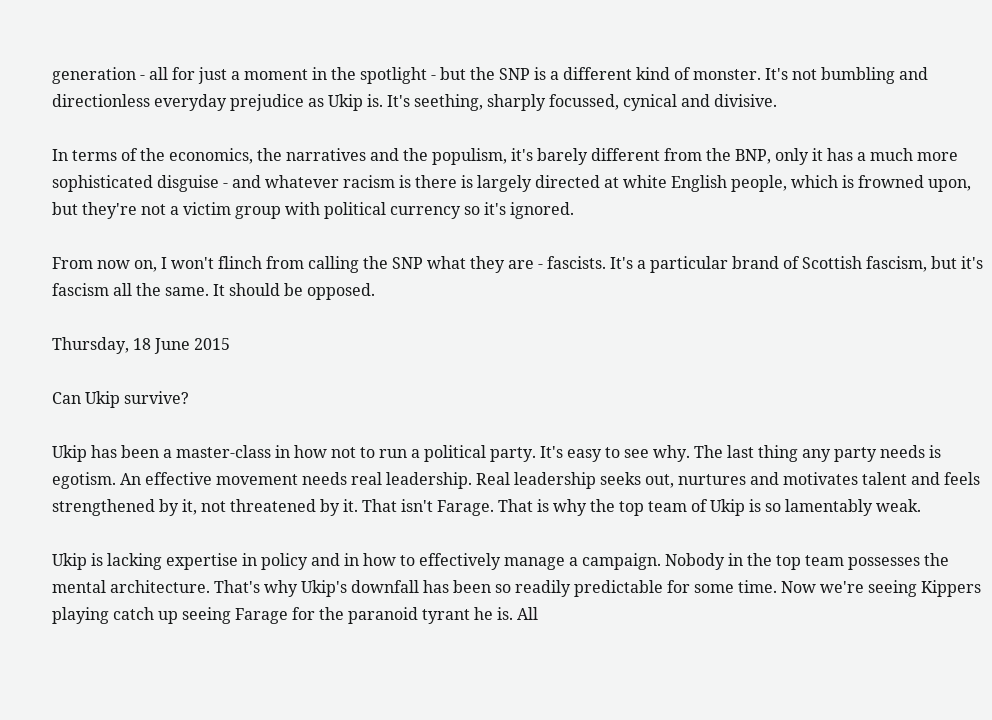generation - all for just a moment in the spotlight - but the SNP is a different kind of monster. It's not bumbling and directionless everyday prejudice as Ukip is. It's seething, sharply focussed, cynical and divisive.

In terms of the economics, the narratives and the populism, it's barely different from the BNP, only it has a much more sophisticated disguise - and whatever racism is there is largely directed at white English people, which is frowned upon, but they're not a victim group with political currency so it's ignored.

From now on, I won't flinch from calling the SNP what they are - fascists. It's a particular brand of Scottish fascism, but it's fascism all the same. It should be opposed.

Thursday, 18 June 2015

Can Ukip survive?

Ukip has been a master-class in how not to run a political party. It's easy to see why. The last thing any party needs is egotism. An effective movement needs real leadership. Real leadership seeks out, nurtures and motivates talent and feels strengthened by it, not threatened by it. That isn't Farage. That is why the top team of Ukip is so lamentably weak.

Ukip is lacking expertise in policy and in how to effectively manage a campaign. Nobody in the top team possesses the mental architecture. That's why Ukip's downfall has been so readily predictable for some time. Now we're seeing Kippers playing catch up seeing Farage for the paranoid tyrant he is. All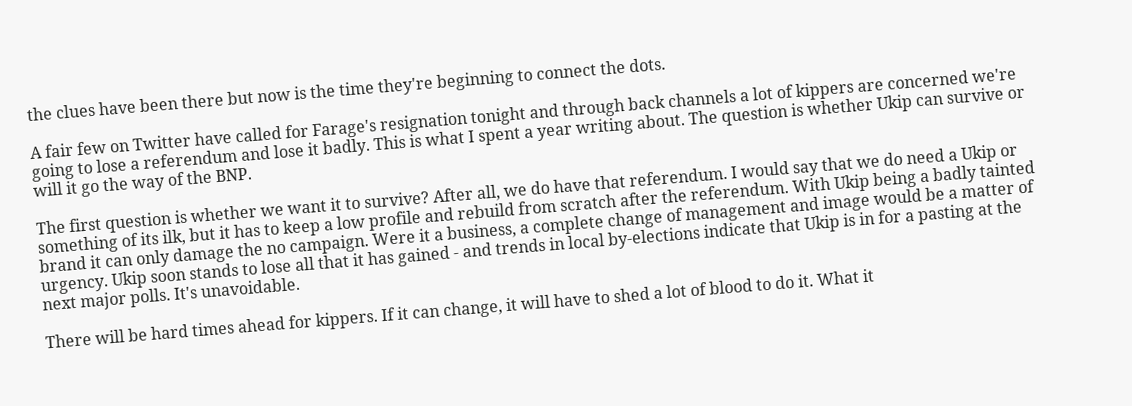the clues have been there but now is the time they're beginning to connect the dots.

A fair few on Twitter have called for Farage's resignation tonight and through back channels a lot of kippers are concerned we're going to lose a referendum and lose it badly. This is what I spent a year writing about. The question is whether Ukip can survive or will it go the way of the BNP.

The first question is whether we want it to survive? After all, we do have that referendum. I would say that we do need a Ukip or something of its ilk, but it has to keep a low profile and rebuild from scratch after the referendum. With Ukip being a badly tainted brand it can only damage the no campaign. Were it a business, a complete change of management and image would be a matter of urgency. Ukip soon stands to lose all that it has gained - and trends in local by-elections indicate that Ukip is in for a pasting at the next major polls. It's unavoidable.

There will be hard times ahead for kippers. If it can change, it will have to shed a lot of blood to do it. What it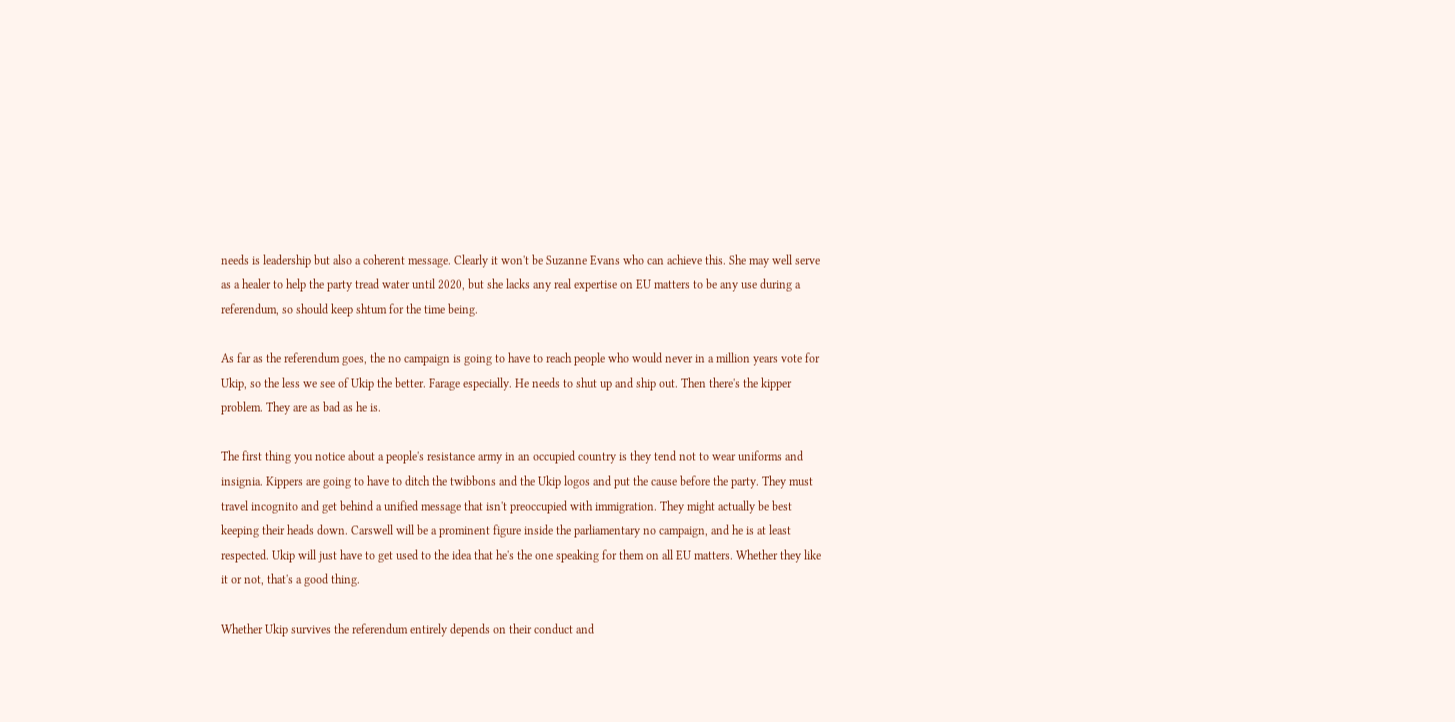needs is leadership but also a coherent message. Clearly it won't be Suzanne Evans who can achieve this. She may well serve as a healer to help the party tread water until 2020, but she lacks any real expertise on EU matters to be any use during a referendum, so should keep shtum for the time being.

As far as the referendum goes, the no campaign is going to have to reach people who would never in a million years vote for Ukip, so the less we see of Ukip the better. Farage especially. He needs to shut up and ship out. Then there's the kipper problem. They are as bad as he is.

The first thing you notice about a people's resistance army in an occupied country is they tend not to wear uniforms and insignia. Kippers are going to have to ditch the twibbons and the Ukip logos and put the cause before the party. They must travel incognito and get behind a unified message that isn't preoccupied with immigration. They might actually be best keeping their heads down. Carswell will be a prominent figure inside the parliamentary no campaign, and he is at least respected. Ukip will just have to get used to the idea that he's the one speaking for them on all EU matters. Whether they like it or not, that's a good thing.

Whether Ukip survives the referendum entirely depends on their conduct and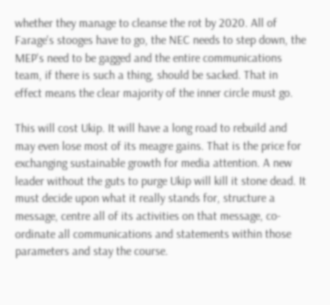whether they manage to cleanse the rot by 2020. All of Farage's stooges have to go, the NEC needs to step down, the MEP's need to be gagged and the entire communications team, if there is such a thing, should be sacked. That in effect means the clear majority of the inner circle must go.

This will cost Ukip. It will have a long road to rebuild and may even lose most of its meagre gains. That is the price for exchanging sustainable growth for media attention. A new leader without the guts to purge Ukip will kill it stone dead. It must decide upon what it really stands for, structure a message, centre all of its activities on that message, co-ordinate all communications and statements within those parameters and stay the course.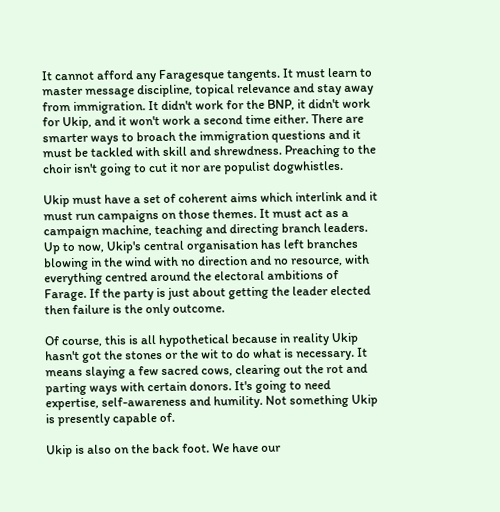It cannot afford any Faragesque tangents. It must learn to master message discipline, topical relevance and stay away from immigration. It didn't work for the BNP, it didn't work for Ukip, and it won't work a second time either. There are smarter ways to broach the immigration questions and it must be tackled with skill and shrewdness. Preaching to the choir isn't going to cut it nor are populist dogwhistles.

Ukip must have a set of coherent aims which interlink and it must run campaigns on those themes. It must act as a campaign machine, teaching and directing branch leaders. Up to now, Ukip's central organisation has left branches blowing in the wind with no direction and no resource, with everything centred around the electoral ambitions of Farage. If the party is just about getting the leader elected then failure is the only outcome.

Of course, this is all hypothetical because in reality Ukip hasn't got the stones or the wit to do what is necessary. It means slaying a few sacred cows, clearing out the rot and parting ways with certain donors. It's going to need expertise, self-awareness and humility. Not something Ukip is presently capable of.

Ukip is also on the back foot. We have our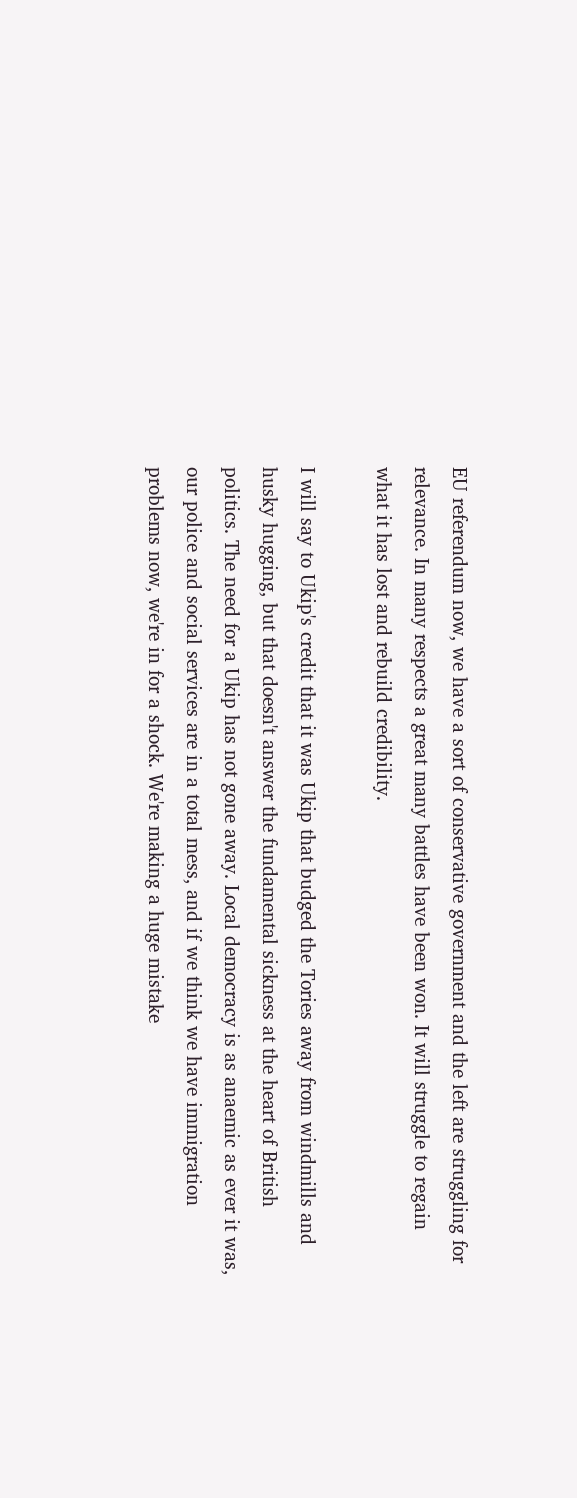EU referendum now, we have a sort of conservative government and the left are struggling for relevance. In many respects a great many battles have been won. It will struggle to regain what it has lost and rebuild credibility.

I will say to Ukip's credit that it was Ukip that budged the Tories away from windmills and husky hugging, but that doesn't answer the fundamental sickness at the heart of British politics. The need for a Ukip has not gone away. Local democracy is as anaemic as ever it was, our police and social services are in a total mess, and if we think we have immigration problems now, we're in for a shock. We're making a huge mistake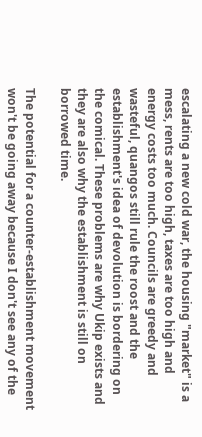escalating a new cold war, the housing "market" is a mess, rents are too high, taxes are too high and energy costs too much. Councils are greedy and wasteful, quangos still rule the roost and the establishment's idea of devolution is bordering on the comical. These problems are why Ukip exists and they are also why the establishment is still on borrowed time.

The potential for a counter-establishment movement won't be going away because I don't see any of the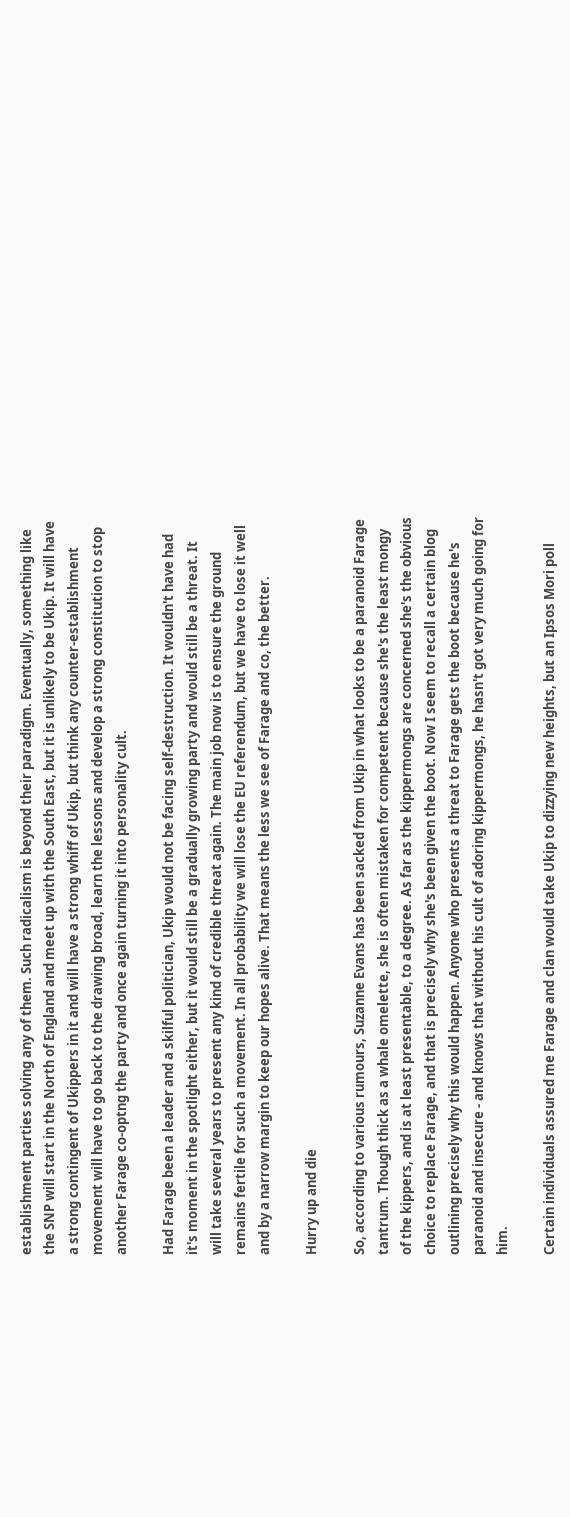establishment parties solving any of them. Such radicalism is beyond their paradigm. Eventually, something like the SNP will start in the North of England and meet up with the South East, but it is unlikely to be Ukip. It will have a strong contingent of Ukippers in it and will have a strong whiff of Ukip, but think any counter-establishment movement will have to go back to the drawing broad, learn the lessons and develop a strong constitution to stop another Farage co-optng the party and once again turning it into personality cult.

Had Farage been a leader and a skilful politician, Ukip would not be facing self-destruction. It wouldn't have had it's moment in the spotlight either, but it would still be a gradually growing party and would still be a threat. It will take several years to present any kind of credible threat again. The main job now is to ensure the ground remains fertile for such a movement. In all probability we will lose the EU referendum, but we have to lose it well and by a narrow margin to keep our hopes alive. That means the less we see of Farage and co, the better.

Hurry up and die

So, according to various rumours, Suzanne Evans has been sacked from Ukip in what looks to be a paranoid Farage tantrum. Though thick as a whale omelette, she is often mistaken for competent because she's the least mongy of the kippers, and is at least presentable, to a degree. As far as the kippermongs are concerned she's the obvious choice to replace Farage, and that is precisely why she's been given the boot. Now I seem to recall a certain blog outlining precisely why this would happen. Anyone who presents a threat to Farage gets the boot because he's paranoid and insecure - and knows that without his cult of adoring kippermongs, he hasn't got very much going for him.

Certain individuals assured me Farage and clan would take Ukip to dizzying new heights, but an Ipsos Mori poll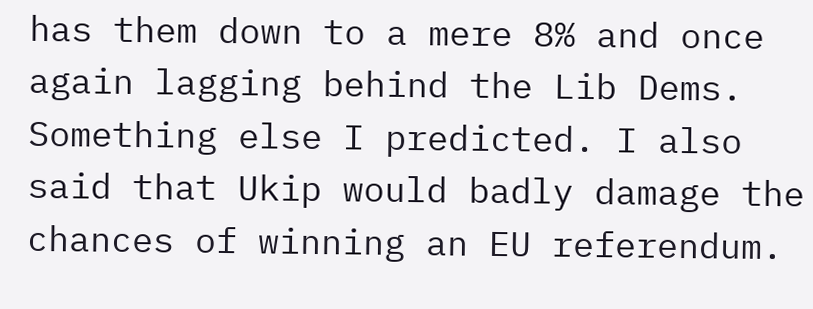has them down to a mere 8% and once again lagging behind the Lib Dems. Something else I predicted. I also said that Ukip would badly damage the chances of winning an EU referendum.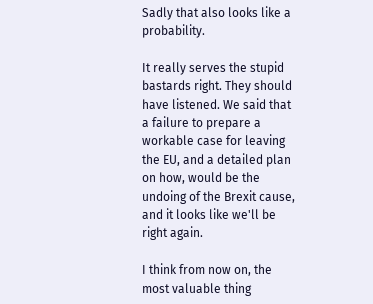Sadly that also looks like a probability.

It really serves the stupid bastards right. They should have listened. We said that a failure to prepare a workable case for leaving the EU, and a detailed plan on how, would be the undoing of the Brexit cause, and it looks like we'll be right again.

I think from now on, the most valuable thing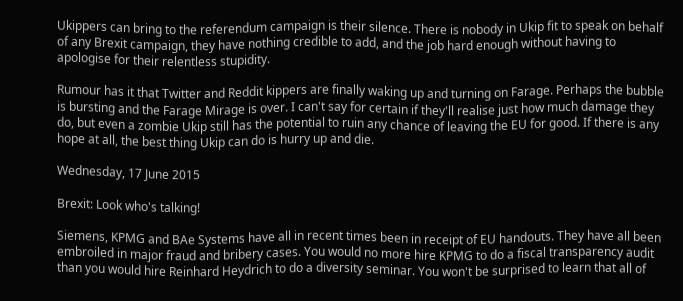Ukippers can bring to the referendum campaign is their silence. There is nobody in Ukip fit to speak on behalf of any Brexit campaign, they have nothing credible to add, and the job hard enough without having to apologise for their relentless stupidity.

Rumour has it that Twitter and Reddit kippers are finally waking up and turning on Farage. Perhaps the bubble is bursting and the Farage Mirage is over. I can't say for certain if they'll realise just how much damage they do, but even a zombie Ukip still has the potential to ruin any chance of leaving the EU for good. If there is any hope at all, the best thing Ukip can do is hurry up and die.

Wednesday, 17 June 2015

Brexit: Look who's talking!

Siemens, KPMG and BAe Systems have all in recent times been in receipt of EU handouts. They have all been embroiled in major fraud and bribery cases. You would no more hire KPMG to do a fiscal transparency audit than you would hire Reinhard Heydrich to do a diversity seminar. You won't be surprised to learn that all of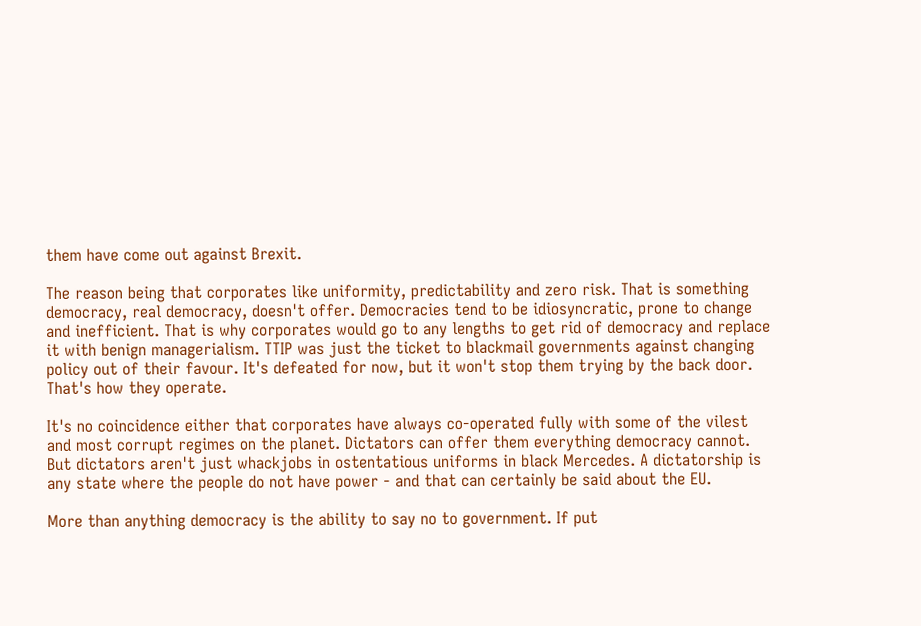them have come out against Brexit.

The reason being that corporates like uniformity, predictability and zero risk. That is something democracy, real democracy, doesn't offer. Democracies tend to be idiosyncratic, prone to change and inefficient. That is why corporates would go to any lengths to get rid of democracy and replace it with benign managerialism. TTIP was just the ticket to blackmail governments against changing policy out of their favour. It's defeated for now, but it won't stop them trying by the back door. That's how they operate.

It's no coincidence either that corporates have always co-operated fully with some of the vilest and most corrupt regimes on the planet. Dictators can offer them everything democracy cannot. But dictators aren't just whackjobs in ostentatious uniforms in black Mercedes. A dictatorship is any state where the people do not have power - and that can certainly be said about the EU.

More than anything democracy is the ability to say no to government. If put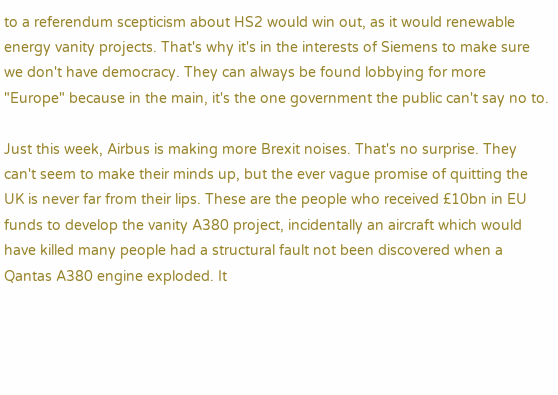to a referendum scepticism about HS2 would win out, as it would renewable energy vanity projects. That's why it's in the interests of Siemens to make sure we don't have democracy. They can always be found lobbying for more "Europe" because in the main, it's the one government the public can't say no to.

Just this week, Airbus is making more Brexit noises. That's no surprise. They can't seem to make their minds up, but the ever vague promise of quitting the UK is never far from their lips. These are the people who received £10bn in EU funds to develop the vanity A380 project, incidentally an aircraft which would have killed many people had a structural fault not been discovered when a Qantas A380 engine exploded. It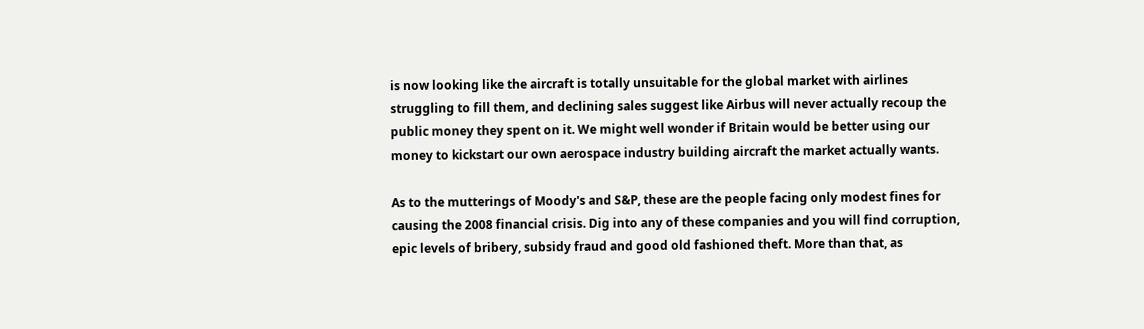is now looking like the aircraft is totally unsuitable for the global market with airlines struggling to fill them, and declining sales suggest like Airbus will never actually recoup the public money they spent on it. We might well wonder if Britain would be better using our money to kickstart our own aerospace industry building aircraft the market actually wants.

As to the mutterings of Moody's and S&P, these are the people facing only modest fines for causing the 2008 financial crisis. Dig into any of these companies and you will find corruption, epic levels of bribery, subsidy fraud and good old fashioned theft. More than that, as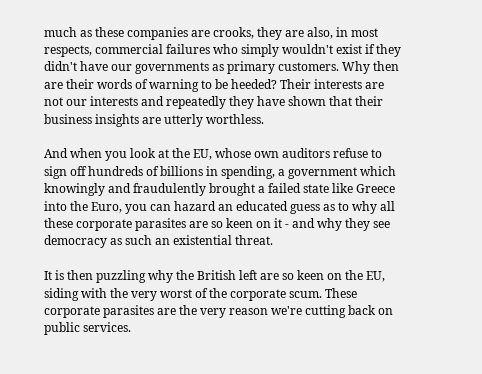much as these companies are crooks, they are also, in most respects, commercial failures who simply wouldn't exist if they didn't have our governments as primary customers. Why then are their words of warning to be heeded? Their interests are not our interests and repeatedly they have shown that their business insights are utterly worthless.

And when you look at the EU, whose own auditors refuse to sign off hundreds of billions in spending, a government which knowingly and fraudulently brought a failed state like Greece into the Euro, you can hazard an educated guess as to why all these corporate parasites are so keen on it - and why they see democracy as such an existential threat.

It is then puzzling why the British left are so keen on the EU, siding with the very worst of the corporate scum. These corporate parasites are the very reason we're cutting back on public services.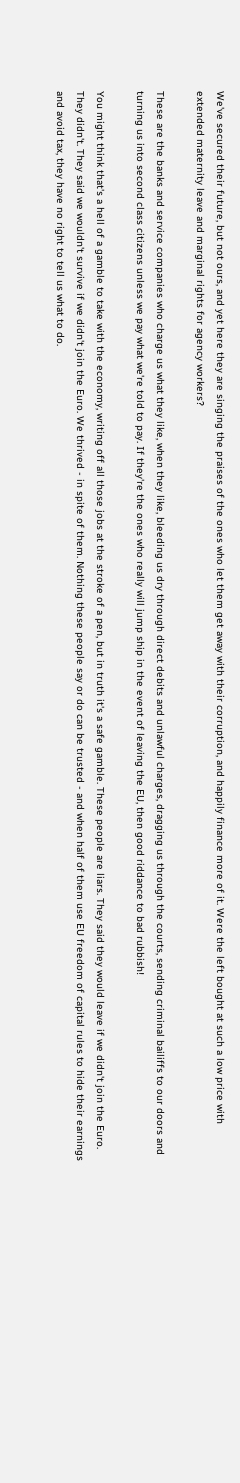We've secured their future, but not ours, and yet here they are singing the praises of the ones who let them get away with their corruption, and happily finance more of it. Were the left bought at such a low price with extended maternity leave and marginal rights for agency workers?

These are the banks and service companies who charge us what they like, when they like, bleeding us dry through direct debits and unlawful charges, dragging us through the courts, sending criminal bailiffs to our doors and turning us into second class citizens unless we pay what we're told to pay. If they're the ones who really will jump ship in the event of leaving the EU, then good riddance to bad rubbish!

You might think that's a hell of a gamble to take with the economy, writing off all those jobs at the stroke of a pen, but in truth it's a safe gamble. These people are liars. They said they would leave if we didn't join the Euro. They didn't. They said we wouldn't survive if we didn't join the Euro. We thrived - in spite of them. Nothing these people say or do can be trusted - and when half of them use EU freedom of capital rules to hide their earnings and avoid tax, they have no right to tell us what to do.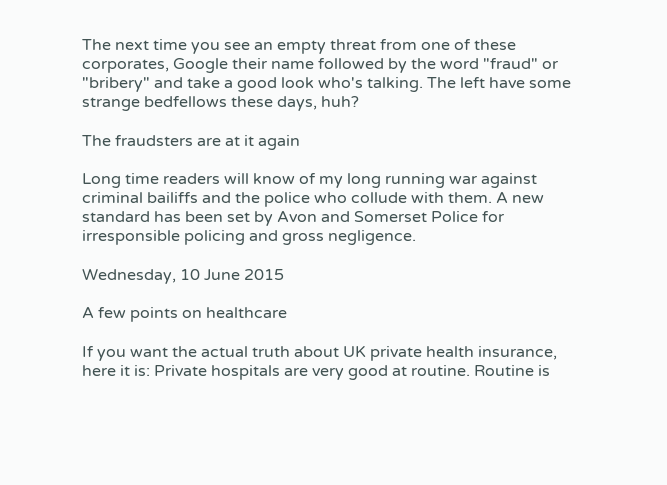The next time you see an empty threat from one of these corporates, Google their name followed by the word "fraud" or "bribery" and take a good look who's talking. The left have some strange bedfellows these days, huh?

The fraudsters are at it again

Long time readers will know of my long running war against criminal bailiffs and the police who collude with them. A new standard has been set by Avon and Somerset Police for irresponsible policing and gross negligence.

Wednesday, 10 June 2015

A few points on healthcare

If you want the actual truth about UK private health insurance, here it is: Private hospitals are very good at routine. Routine is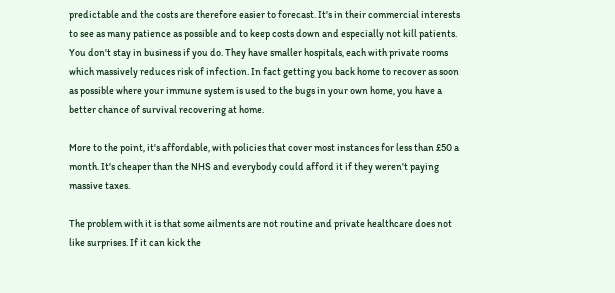predictable and the costs are therefore easier to forecast. It's in their commercial interests to see as many patience as possible and to keep costs down and especially not kill patients. You don't stay in business if you do. They have smaller hospitals, each with private rooms which massively reduces risk of infection. In fact getting you back home to recover as soon as possible where your immune system is used to the bugs in your own home, you have a better chance of survival recovering at home.

More to the point, it's affordable, with policies that cover most instances for less than £50 a month. It's cheaper than the NHS and everybody could afford it if they weren't paying massive taxes.

The problem with it is that some ailments are not routine and private healthcare does not like surprises. If it can kick the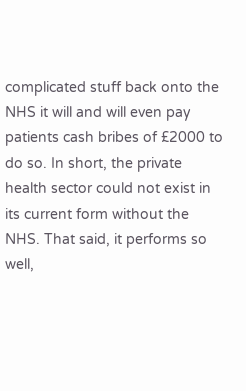complicated stuff back onto the NHS it will and will even pay patients cash bribes of £2000 to do so. In short, the private health sector could not exist in its current form without the NHS. That said, it performs so well,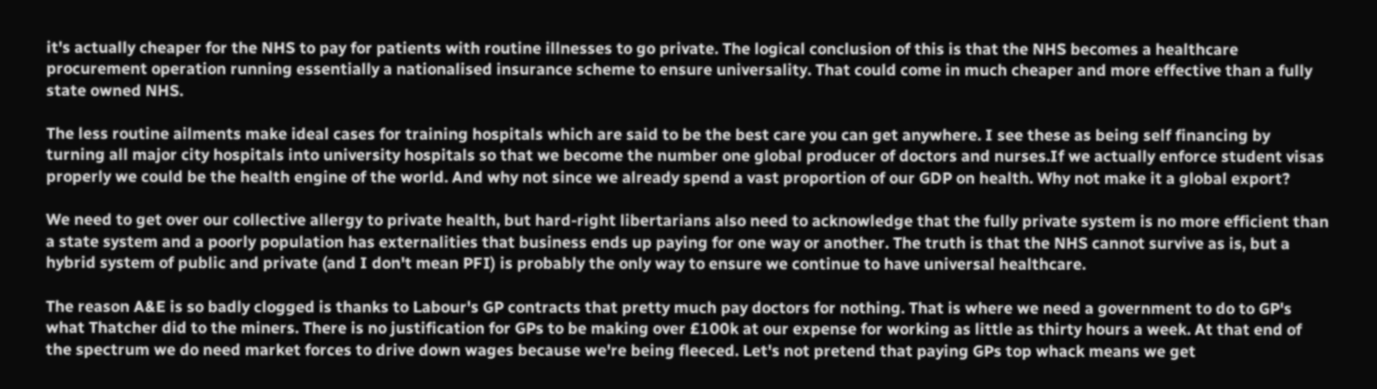it's actually cheaper for the NHS to pay for patients with routine illnesses to go private. The logical conclusion of this is that the NHS becomes a healthcare procurement operation running essentially a nationalised insurance scheme to ensure universality. That could come in much cheaper and more effective than a fully state owned NHS.

The less routine ailments make ideal cases for training hospitals which are said to be the best care you can get anywhere. I see these as being self financing by turning all major city hospitals into university hospitals so that we become the number one global producer of doctors and nurses.If we actually enforce student visas properly we could be the health engine of the world. And why not since we already spend a vast proportion of our GDP on health. Why not make it a global export?

We need to get over our collective allergy to private health, but hard-right libertarians also need to acknowledge that the fully private system is no more efficient than a state system and a poorly population has externalities that business ends up paying for one way or another. The truth is that the NHS cannot survive as is, but a hybrid system of public and private (and I don't mean PFI) is probably the only way to ensure we continue to have universal healthcare.

The reason A&E is so badly clogged is thanks to Labour's GP contracts that pretty much pay doctors for nothing. That is where we need a government to do to GP's what Thatcher did to the miners. There is no justification for GPs to be making over £100k at our expense for working as little as thirty hours a week. At that end of the spectrum we do need market forces to drive down wages because we're being fleeced. Let's not pretend that paying GPs top whack means we get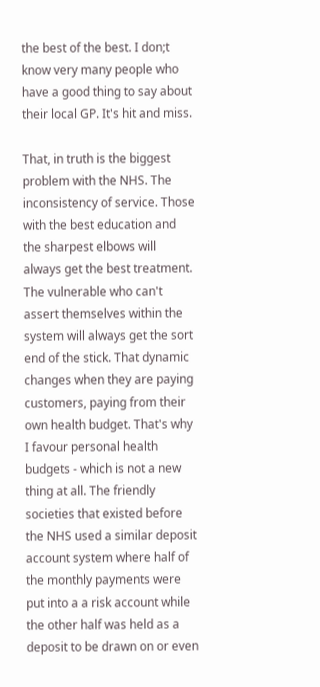the best of the best. I don;t know very many people who have a good thing to say about their local GP. It's hit and miss.

That, in truth is the biggest problem with the NHS. The inconsistency of service. Those with the best education and the sharpest elbows will always get the best treatment. The vulnerable who can't assert themselves within the system will always get the sort end of the stick. That dynamic changes when they are paying customers, paying from their own health budget. That's why I favour personal health budgets - which is not a new thing at all. The friendly societies that existed before the NHS used a similar deposit account system where half of the monthly payments were put into a a risk account while the other half was held as a deposit to be drawn on or even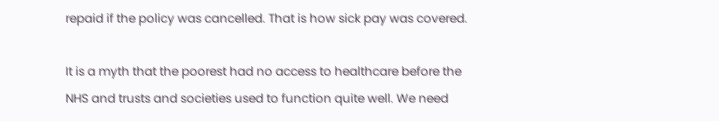repaid if the policy was cancelled. That is how sick pay was covered.

It is a myth that the poorest had no access to healthcare before the NHS and trusts and societies used to function quite well. We need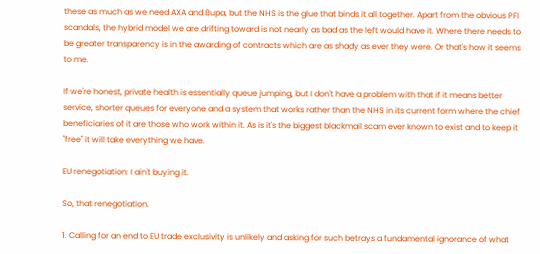these as much as we need AXA and Bupa, but the NHS is the glue that binds it all together. Apart from the obvious PFI scandals, the hybrid model we are drifting toward is not nearly as bad as the left would have it. Where there needs to be greater transparency is in the awarding of contracts which are as shady as ever they were. Or that's how it seems to me.

If we're honest, private health is essentially queue jumping, but I don't have a problem with that if it means better service, shorter queues for everyone and a system that works rather than the NHS in its current form where the chief beneficiaries of it are those who work within it. As is it's the biggest blackmail scam ever known to exist and to keep it "free" it will take everything we have.

EU renegotiation: I ain't buying it.

So, that renegotiation.

1. Calling for an end to EU trade exclusivity is unlikely and asking for such betrays a fundamental ignorance of what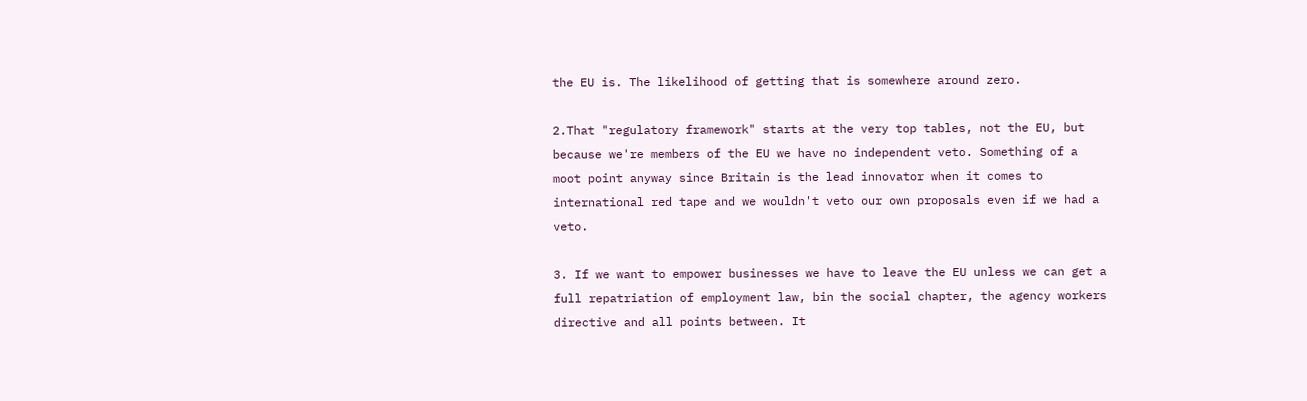the EU is. The likelihood of getting that is somewhere around zero.

2.That "regulatory framework" starts at the very top tables, not the EU, but because we're members of the EU we have no independent veto. Something of a moot point anyway since Britain is the lead innovator when it comes to international red tape and we wouldn't veto our own proposals even if we had a veto.

3. If we want to empower businesses we have to leave the EU unless we can get a full repatriation of employment law, bin the social chapter, the agency workers directive and all points between. It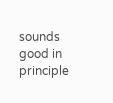sounds good in principle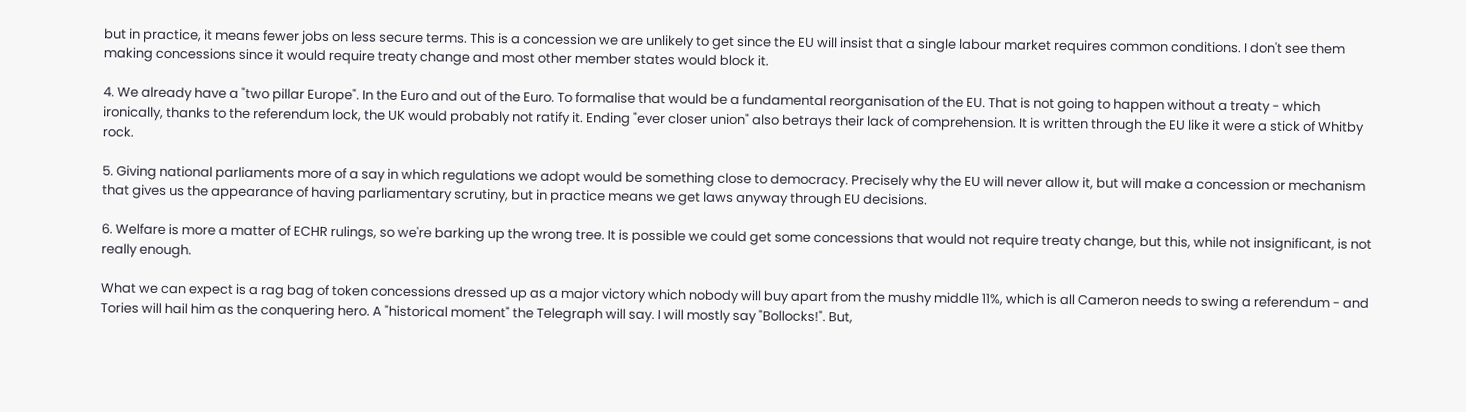but in practice, it means fewer jobs on less secure terms. This is a concession we are unlikely to get since the EU will insist that a single labour market requires common conditions. I don't see them making concessions since it would require treaty change and most other member states would block it.

4. We already have a "two pillar Europe". In the Euro and out of the Euro. To formalise that would be a fundamental reorganisation of the EU. That is not going to happen without a treaty - which ironically, thanks to the referendum lock, the UK would probably not ratify it. Ending "ever closer union" also betrays their lack of comprehension. It is written through the EU like it were a stick of Whitby rock.

5. Giving national parliaments more of a say in which regulations we adopt would be something close to democracy. Precisely why the EU will never allow it, but will make a concession or mechanism that gives us the appearance of having parliamentary scrutiny, but in practice means we get laws anyway through EU decisions.

6. Welfare is more a matter of ECHR rulings, so we're barking up the wrong tree. It is possible we could get some concessions that would not require treaty change, but this, while not insignificant, is not really enough.

What we can expect is a rag bag of token concessions dressed up as a major victory which nobody will buy apart from the mushy middle 11%, which is all Cameron needs to swing a referendum - and Tories will hail him as the conquering hero. A "historical moment" the Telegraph will say. I will mostly say "Bollocks!". But,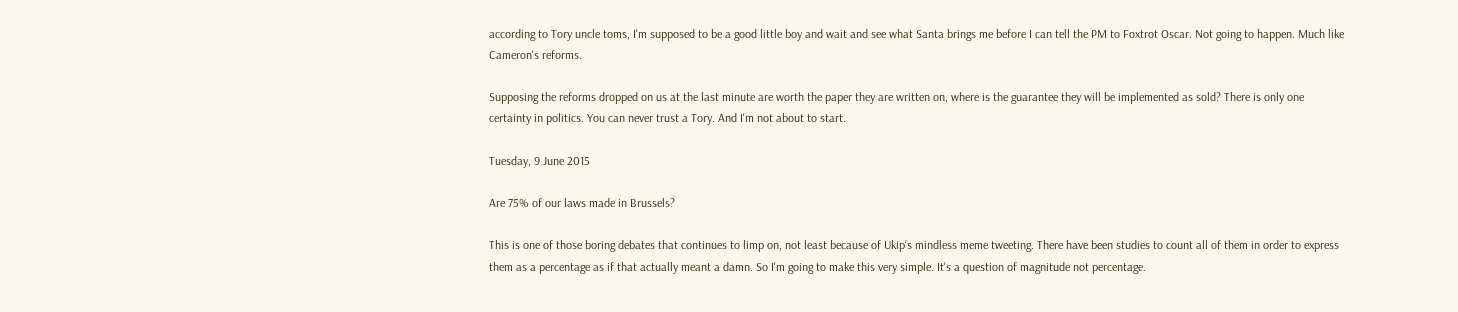according to Tory uncle toms, I'm supposed to be a good little boy and wait and see what Santa brings me before I can tell the PM to Foxtrot Oscar. Not going to happen. Much like Cameron's reforms.

Supposing the reforms dropped on us at the last minute are worth the paper they are written on, where is the guarantee they will be implemented as sold? There is only one certainty in politics. You can never trust a Tory. And I'm not about to start.

Tuesday, 9 June 2015

Are 75% of our laws made in Brussels?

This is one of those boring debates that continues to limp on, not least because of Ukip's mindless meme tweeting. There have been studies to count all of them in order to express them as a percentage as if that actually meant a damn. So I'm going to make this very simple. It's a question of magnitude not percentage.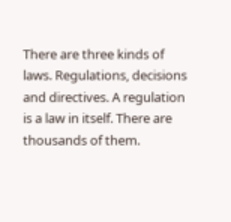There are three kinds of laws. Regulations, decisions and directives. A regulation is a law in itself. There are thousands of them.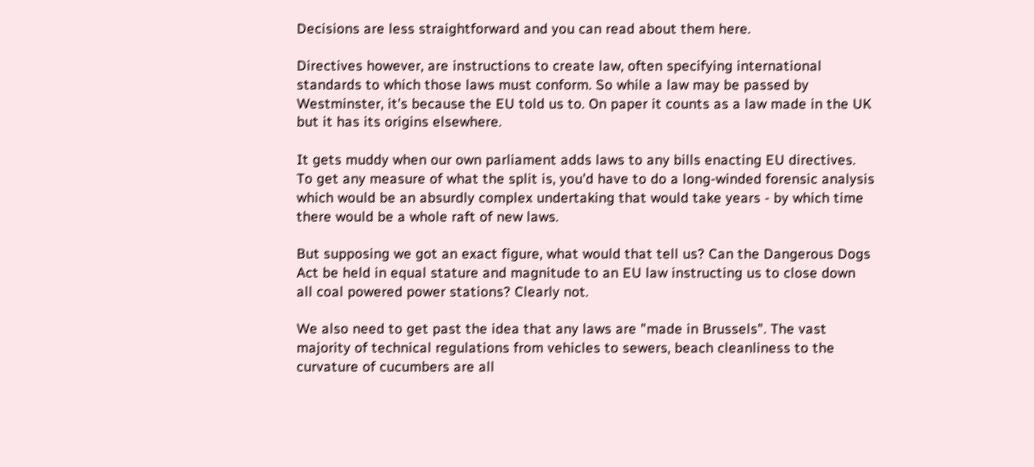Decisions are less straightforward and you can read about them here.

Directives however, are instructions to create law, often specifying international standards to which those laws must conform. So while a law may be passed by Westminster, it's because the EU told us to. On paper it counts as a law made in the UK but it has its origins elsewhere.

It gets muddy when our own parliament adds laws to any bills enacting EU directives. To get any measure of what the split is, you'd have to do a long-winded forensic analysis which would be an absurdly complex undertaking that would take years - by which time there would be a whole raft of new laws.

But supposing we got an exact figure, what would that tell us? Can the Dangerous Dogs Act be held in equal stature and magnitude to an EU law instructing us to close down all coal powered power stations? Clearly not.

We also need to get past the idea that any laws are "made in Brussels". The vast majority of technical regulations from vehicles to sewers, beach cleanliness to the curvature of cucumbers are all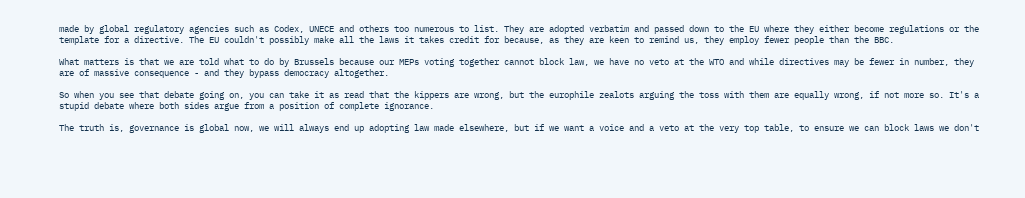made by global regulatory agencies such as Codex, UNECE and others too numerous to list. They are adopted verbatim and passed down to the EU where they either become regulations or the template for a directive. The EU couldn't possibly make all the laws it takes credit for because, as they are keen to remind us, they employ fewer people than the BBC.

What matters is that we are told what to do by Brussels because our MEPs voting together cannot block law, we have no veto at the WTO and while directives may be fewer in number, they are of massive consequence - and they bypass democracy altogether.

So when you see that debate going on, you can take it as read that the kippers are wrong, but the europhile zealots arguing the toss with them are equally wrong, if not more so. It's a stupid debate where both sides argue from a position of complete ignorance.

The truth is, governance is global now, we will always end up adopting law made elsewhere, but if we want a voice and a veto at the very top table, to ensure we can block laws we don't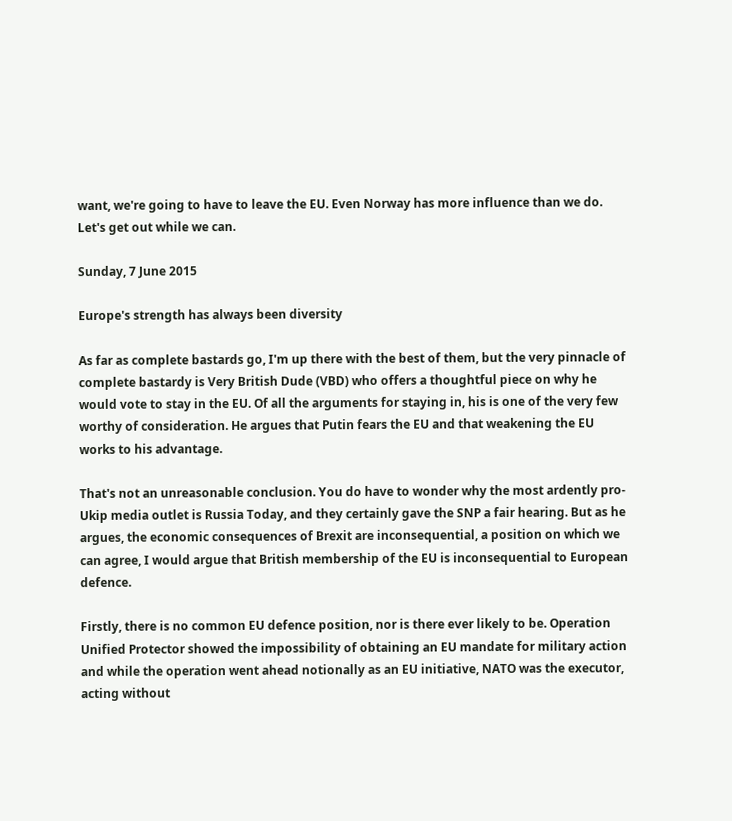want, we're going to have to leave the EU. Even Norway has more influence than we do. Let's get out while we can.

Sunday, 7 June 2015

Europe's strength has always been diversity

As far as complete bastards go, I'm up there with the best of them, but the very pinnacle of complete bastardy is Very British Dude (VBD) who offers a thoughtful piece on why he would vote to stay in the EU. Of all the arguments for staying in, his is one of the very few worthy of consideration. He argues that Putin fears the EU and that weakening the EU works to his advantage.

That's not an unreasonable conclusion. You do have to wonder why the most ardently pro-Ukip media outlet is Russia Today, and they certainly gave the SNP a fair hearing. But as he argues, the economic consequences of Brexit are inconsequential, a position on which we can agree, I would argue that British membership of the EU is inconsequential to European defence.

Firstly, there is no common EU defence position, nor is there ever likely to be. Operation Unified Protector showed the impossibility of obtaining an EU mandate for military action and while the operation went ahead notionally as an EU initiative, NATO was the executor, acting without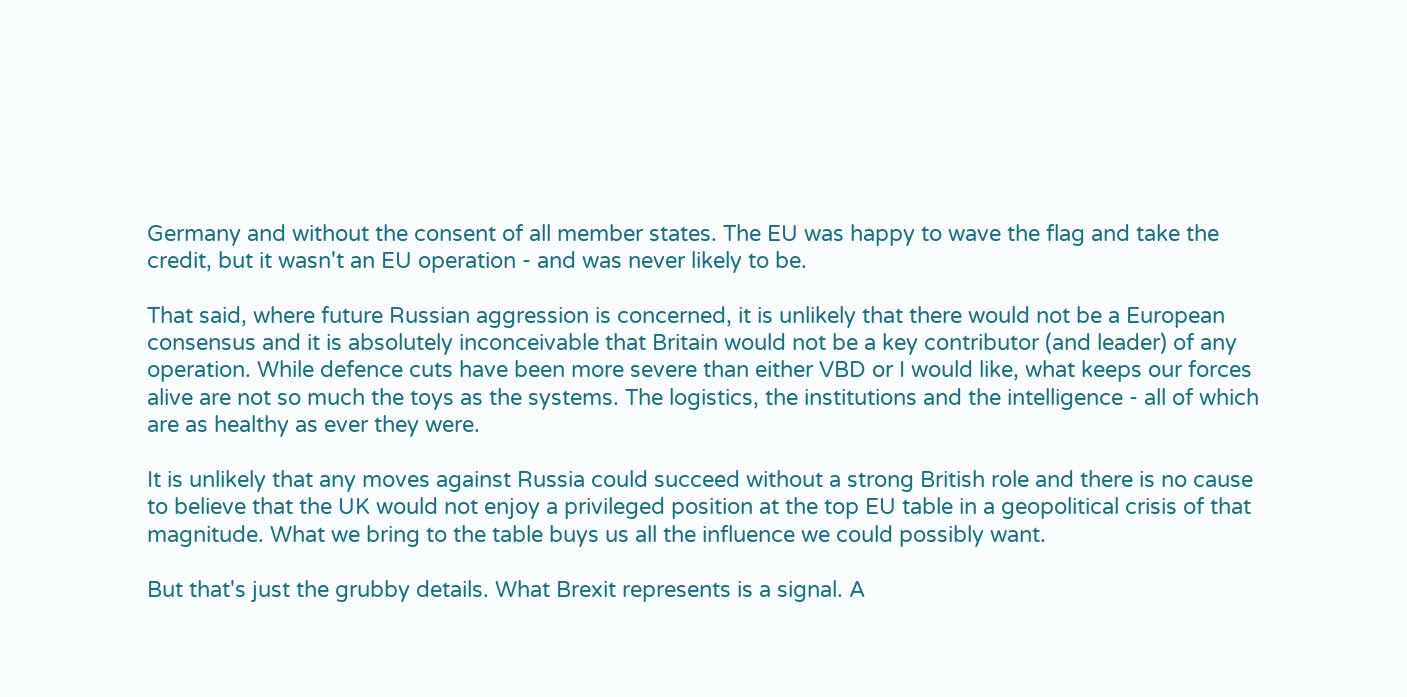Germany and without the consent of all member states. The EU was happy to wave the flag and take the credit, but it wasn't an EU operation - and was never likely to be.

That said, where future Russian aggression is concerned, it is unlikely that there would not be a European consensus and it is absolutely inconceivable that Britain would not be a key contributor (and leader) of any operation. While defence cuts have been more severe than either VBD or I would like, what keeps our forces alive are not so much the toys as the systems. The logistics, the institutions and the intelligence - all of which are as healthy as ever they were.

It is unlikely that any moves against Russia could succeed without a strong British role and there is no cause to believe that the UK would not enjoy a privileged position at the top EU table in a geopolitical crisis of that magnitude. What we bring to the table buys us all the influence we could possibly want.

But that's just the grubby details. What Brexit represents is a signal. A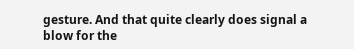gesture. And that quite clearly does signal a blow for the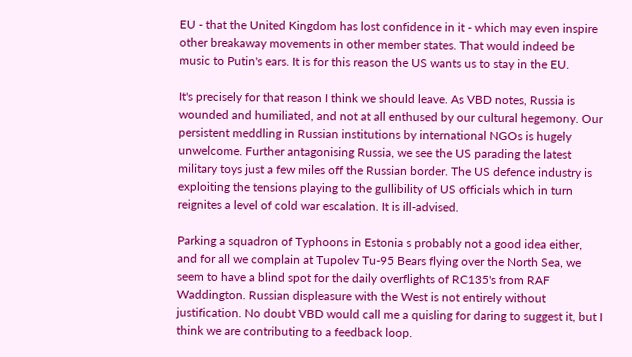EU - that the United Kingdom has lost confidence in it - which may even inspire other breakaway movements in other member states. That would indeed be music to Putin's ears. It is for this reason the US wants us to stay in the EU.

It's precisely for that reason I think we should leave. As VBD notes, Russia is wounded and humiliated, and not at all enthused by our cultural hegemony. Our persistent meddling in Russian institutions by international NGOs is hugely unwelcome. Further antagonising Russia, we see the US parading the latest military toys just a few miles off the Russian border. The US defence industry is exploiting the tensions playing to the gullibility of US officials which in turn reignites a level of cold war escalation. It is ill-advised.

Parking a squadron of Typhoons in Estonia s probably not a good idea either, and for all we complain at Tupolev Tu-95 Bears flying over the North Sea, we seem to have a blind spot for the daily overflights of RC135's from RAF Waddington. Russian displeasure with the West is not entirely without justification. No doubt VBD would call me a quisling for daring to suggest it, but I think we are contributing to a feedback loop.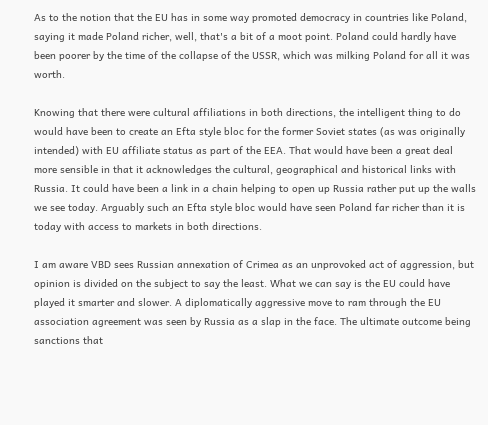As to the notion that the EU has in some way promoted democracy in countries like Poland, saying it made Poland richer, well, that's a bit of a moot point. Poland could hardly have been poorer by the time of the collapse of the USSR, which was milking Poland for all it was worth.

Knowing that there were cultural affiliations in both directions, the intelligent thing to do would have been to create an Efta style bloc for the former Soviet states (as was originally intended) with EU affiliate status as part of the EEA. That would have been a great deal more sensible in that it acknowledges the cultural, geographical and historical links with Russia. It could have been a link in a chain helping to open up Russia rather put up the walls we see today. Arguably such an Efta style bloc would have seen Poland far richer than it is today with access to markets in both directions.

I am aware VBD sees Russian annexation of Crimea as an unprovoked act of aggression, but opinion is divided on the subject to say the least. What we can say is the EU could have played it smarter and slower. A diplomatically aggressive move to ram through the EU association agreement was seen by Russia as a slap in the face. The ultimate outcome being sanctions that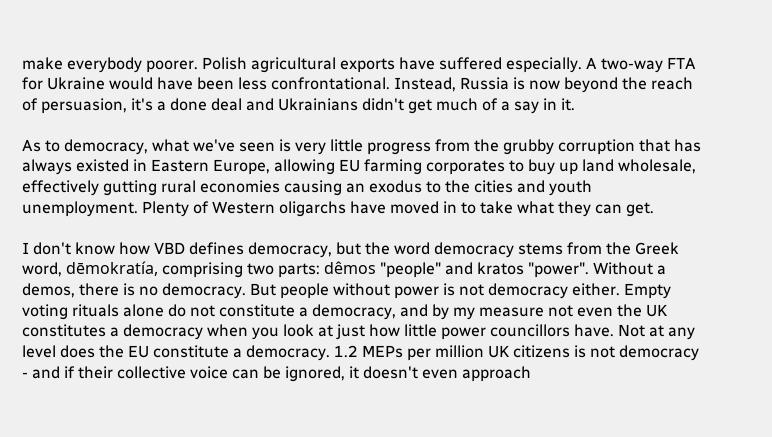make everybody poorer. Polish agricultural exports have suffered especially. A two-way FTA for Ukraine would have been less confrontational. Instead, Russia is now beyond the reach of persuasion, it's a done deal and Ukrainians didn't get much of a say in it.

As to democracy, what we've seen is very little progress from the grubby corruption that has always existed in Eastern Europe, allowing EU farming corporates to buy up land wholesale, effectively gutting rural economies causing an exodus to the cities and youth unemployment. Plenty of Western oligarchs have moved in to take what they can get.

I don't know how VBD defines democracy, but the word democracy stems from the Greek word, dēmokratía, comprising two parts: dêmos "people" and kratos "power". Without a demos, there is no democracy. But people without power is not democracy either. Empty voting rituals alone do not constitute a democracy, and by my measure not even the UK constitutes a democracy when you look at just how little power councillors have. Not at any level does the EU constitute a democracy. 1.2 MEPs per million UK citizens is not democracy - and if their collective voice can be ignored, it doesn't even approach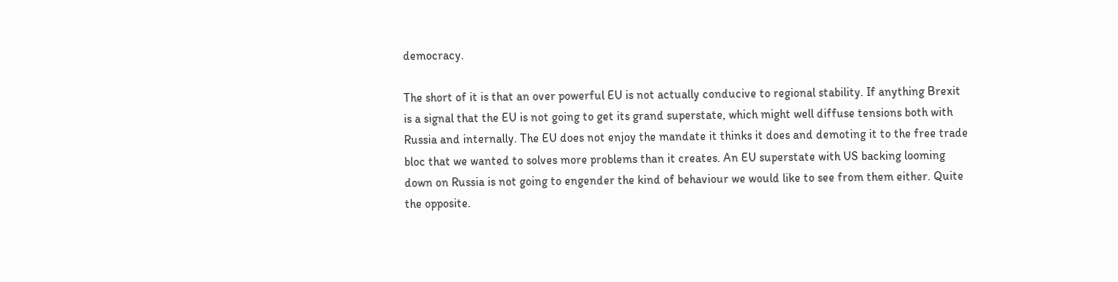democracy.

The short of it is that an over powerful EU is not actually conducive to regional stability. If anything Brexit is a signal that the EU is not going to get its grand superstate, which might well diffuse tensions both with Russia and internally. The EU does not enjoy the mandate it thinks it does and demoting it to the free trade bloc that we wanted to solves more problems than it creates. An EU superstate with US backing looming down on Russia is not going to engender the kind of behaviour we would like to see from them either. Quite the opposite.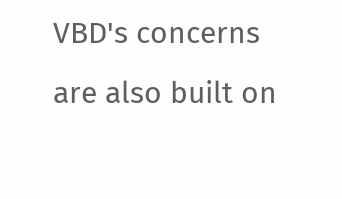VBD's concerns are also built on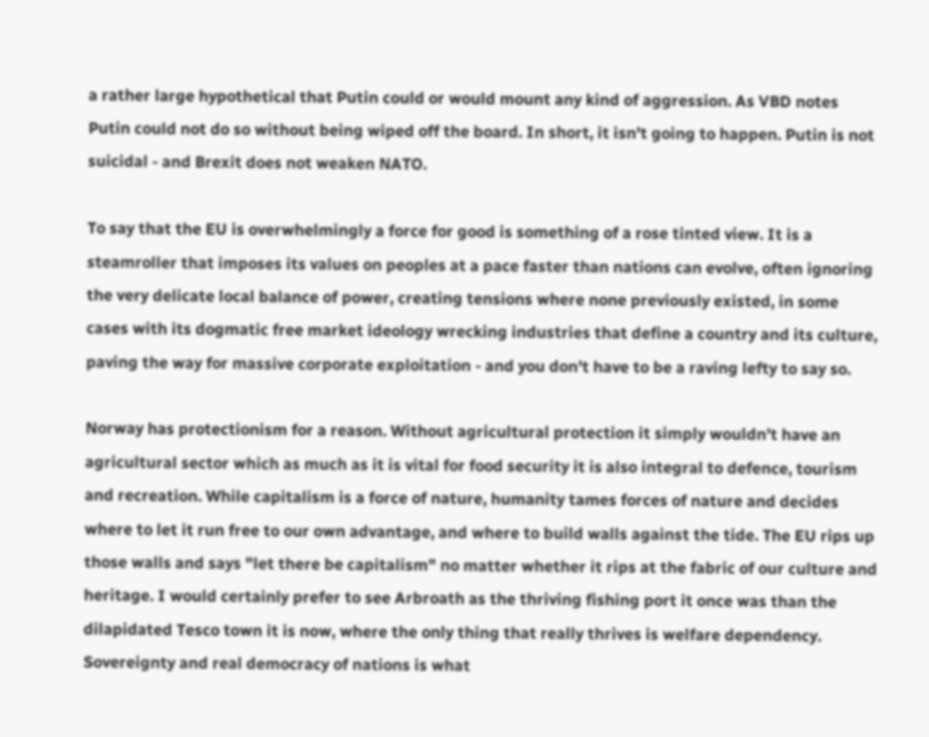a rather large hypothetical that Putin could or would mount any kind of aggression. As VBD notes Putin could not do so without being wiped off the board. In short, it isn't going to happen. Putin is not suicidal - and Brexit does not weaken NATO.

To say that the EU is overwhelmingly a force for good is something of a rose tinted view. It is a steamroller that imposes its values on peoples at a pace faster than nations can evolve, often ignoring the very delicate local balance of power, creating tensions where none previously existed, in some cases with its dogmatic free market ideology wrecking industries that define a country and its culture, paving the way for massive corporate exploitation - and you don't have to be a raving lefty to say so.

Norway has protectionism for a reason. Without agricultural protection it simply wouldn't have an agricultural sector which as much as it is vital for food security it is also integral to defence, tourism and recreation. While capitalism is a force of nature, humanity tames forces of nature and decides where to let it run free to our own advantage, and where to build walls against the tide. The EU rips up those walls and says "let there be capitalism" no matter whether it rips at the fabric of our culture and heritage. I would certainly prefer to see Arbroath as the thriving fishing port it once was than the dilapidated Tesco town it is now, where the only thing that really thrives is welfare dependency. Sovereignty and real democracy of nations is what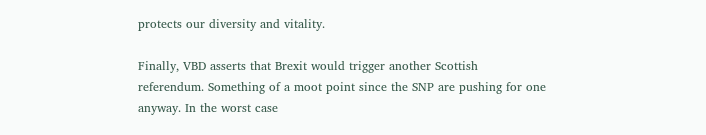protects our diversity and vitality.

Finally, VBD asserts that Brexit would trigger another Scottish referendum. Something of a moot point since the SNP are pushing for one anyway. In the worst case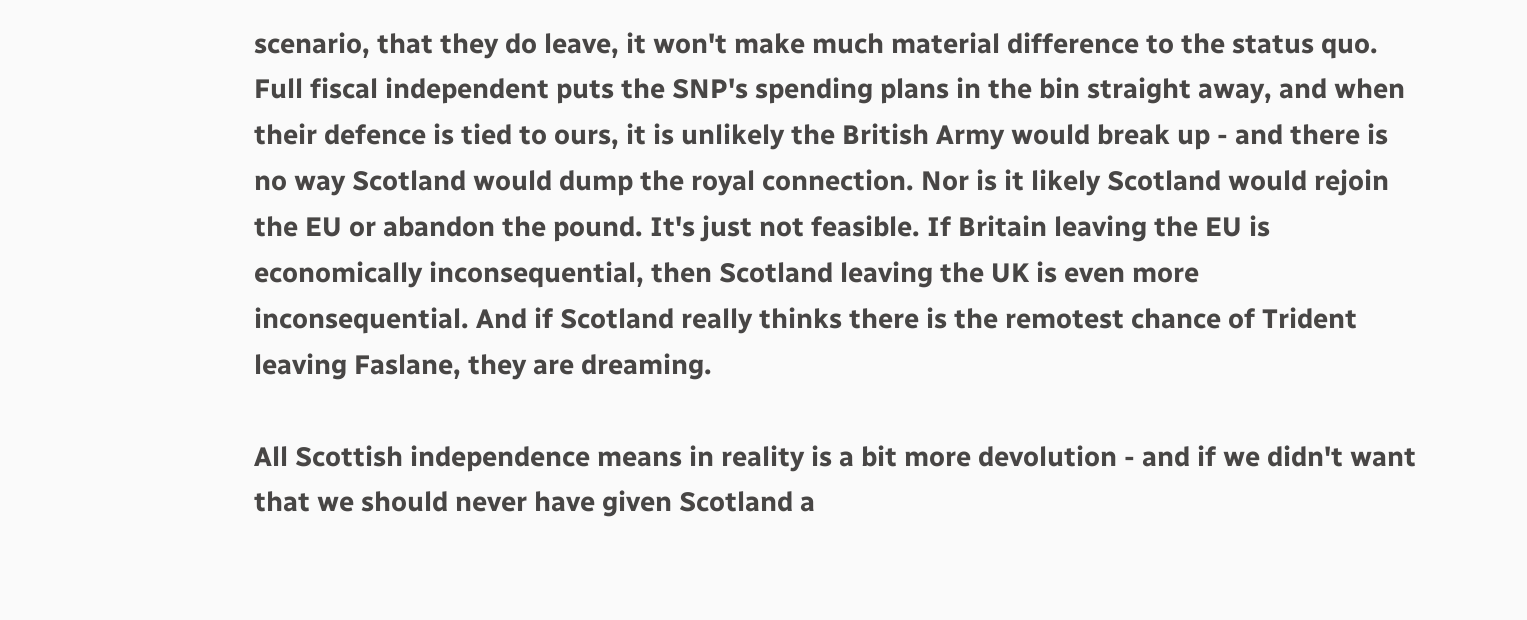scenario, that they do leave, it won't make much material difference to the status quo. Full fiscal independent puts the SNP's spending plans in the bin straight away, and when their defence is tied to ours, it is unlikely the British Army would break up - and there is no way Scotland would dump the royal connection. Nor is it likely Scotland would rejoin the EU or abandon the pound. It's just not feasible. If Britain leaving the EU is economically inconsequential, then Scotland leaving the UK is even more inconsequential. And if Scotland really thinks there is the remotest chance of Trident leaving Faslane, they are dreaming.

All Scottish independence means in reality is a bit more devolution - and if we didn't want that we should never have given Scotland a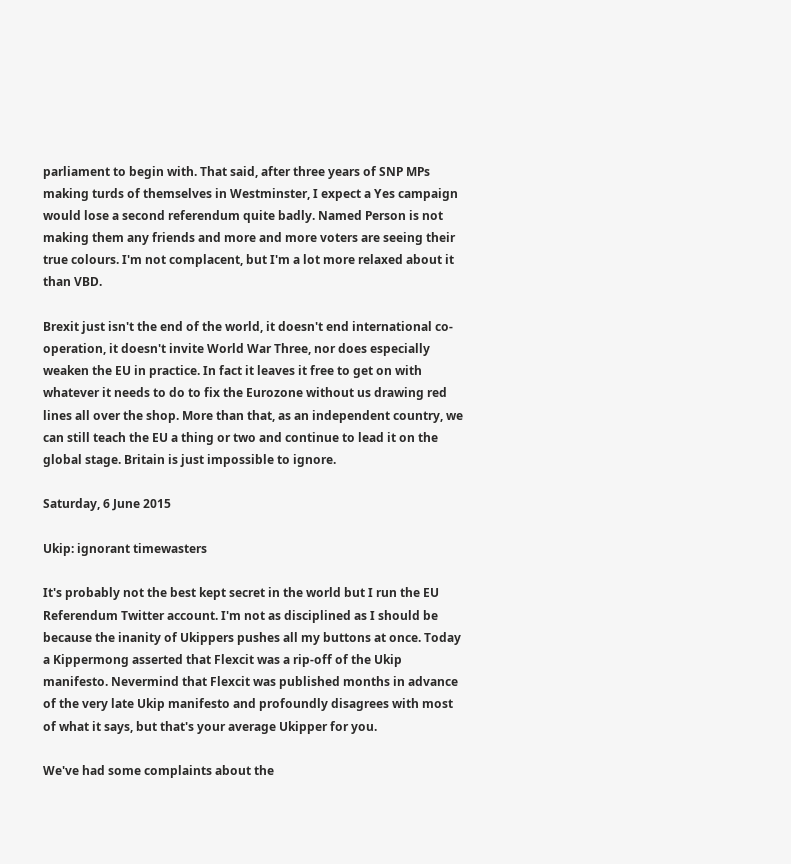parliament to begin with. That said, after three years of SNP MPs making turds of themselves in Westminster, I expect a Yes campaign would lose a second referendum quite badly. Named Person is not making them any friends and more and more voters are seeing their true colours. I'm not complacent, but I'm a lot more relaxed about it than VBD.

Brexit just isn't the end of the world, it doesn't end international co-operation, it doesn't invite World War Three, nor does especially weaken the EU in practice. In fact it leaves it free to get on with whatever it needs to do to fix the Eurozone without us drawing red lines all over the shop. More than that, as an independent country, we can still teach the EU a thing or two and continue to lead it on the global stage. Britain is just impossible to ignore.

Saturday, 6 June 2015

Ukip: ignorant timewasters

It's probably not the best kept secret in the world but I run the EU Referendum Twitter account. I'm not as disciplined as I should be because the inanity of Ukippers pushes all my buttons at once. Today a Kippermong asserted that Flexcit was a rip-off of the Ukip manifesto. Nevermind that Flexcit was published months in advance of the very late Ukip manifesto and profoundly disagrees with most of what it says, but that's your average Ukipper for you.

We've had some complaints about the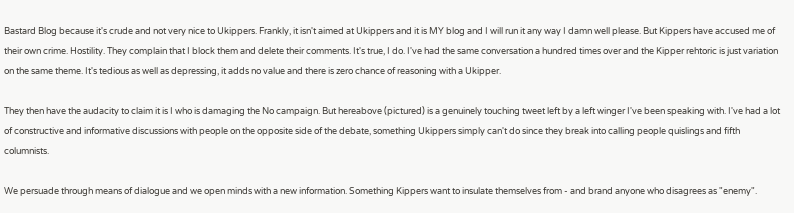Bastard Blog because it's crude and not very nice to Ukippers. Frankly, it isn't aimed at Ukippers and it is MY blog and I will run it any way I damn well please. But Kippers have accused me of their own crime. Hostility. They complain that I block them and delete their comments. It's true, I do. I've had the same conversation a hundred times over and the Kipper rehtoric is just variation on the same theme. It's tedious as well as depressing, it adds no value and there is zero chance of reasoning with a Ukipper.

They then have the audacity to claim it is I who is damaging the No campaign. But hereabove (pictured) is a genuinely touching tweet left by a left winger I've been speaking with. I've had a lot of constructive and informative discussions with people on the opposite side of the debate, something Ukippers simply can't do since they break into calling people quislings and fifth columnists.

We persuade through means of dialogue and we open minds with a new information. Something Kippers want to insulate themselves from - and brand anyone who disagrees as "enemy".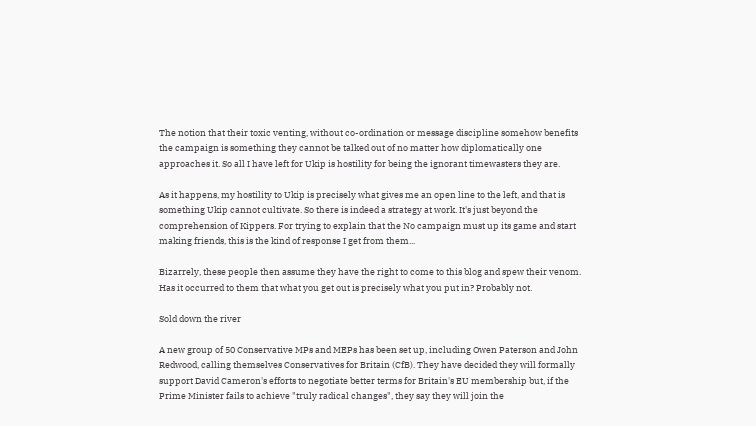The notion that their toxic venting, without co-ordination or message discipline somehow benefits the campaign is something they cannot be talked out of no matter how diplomatically one approaches it. So all I have left for Ukip is hostility for being the ignorant timewasters they are.

As it happens, my hostility to Ukip is precisely what gives me an open line to the left, and that is something Ukip cannot cultivate. So there is indeed a strategy at work. It's just beyond the comprehension of Kippers. For trying to explain that the No campaign must up its game and start making friends, this is the kind of response I get from them...

Bizarrely, these people then assume they have the right to come to this blog and spew their venom. Has it occurred to them that what you get out is precisely what you put in? Probably not.

Sold down the river

A new group of 50 Conservative MPs and MEPs has been set up, including Owen Paterson and John Redwood, calling themselves Conservatives for Britain (CfB). They have decided they will formally support David Cameron's efforts to negotiate better terms for Britain's EU membership but, if the Prime Minister fails to achieve "truly radical changes", they say they will join the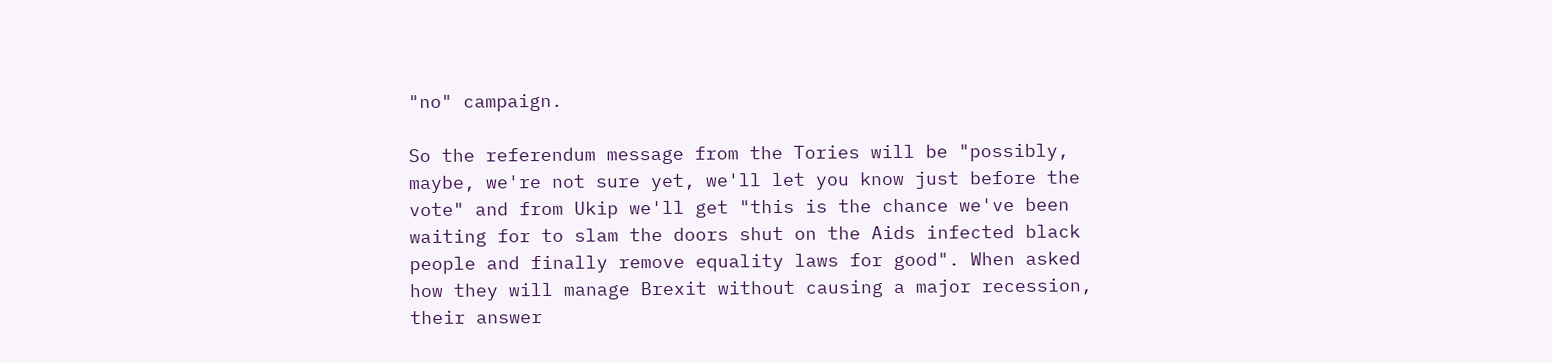"no" campaign.

So the referendum message from the Tories will be "possibly, maybe, we're not sure yet, we'll let you know just before the vote" and from Ukip we'll get "this is the chance we've been waiting for to slam the doors shut on the Aids infected black people and finally remove equality laws for good". When asked how they will manage Brexit without causing a major recession, their answer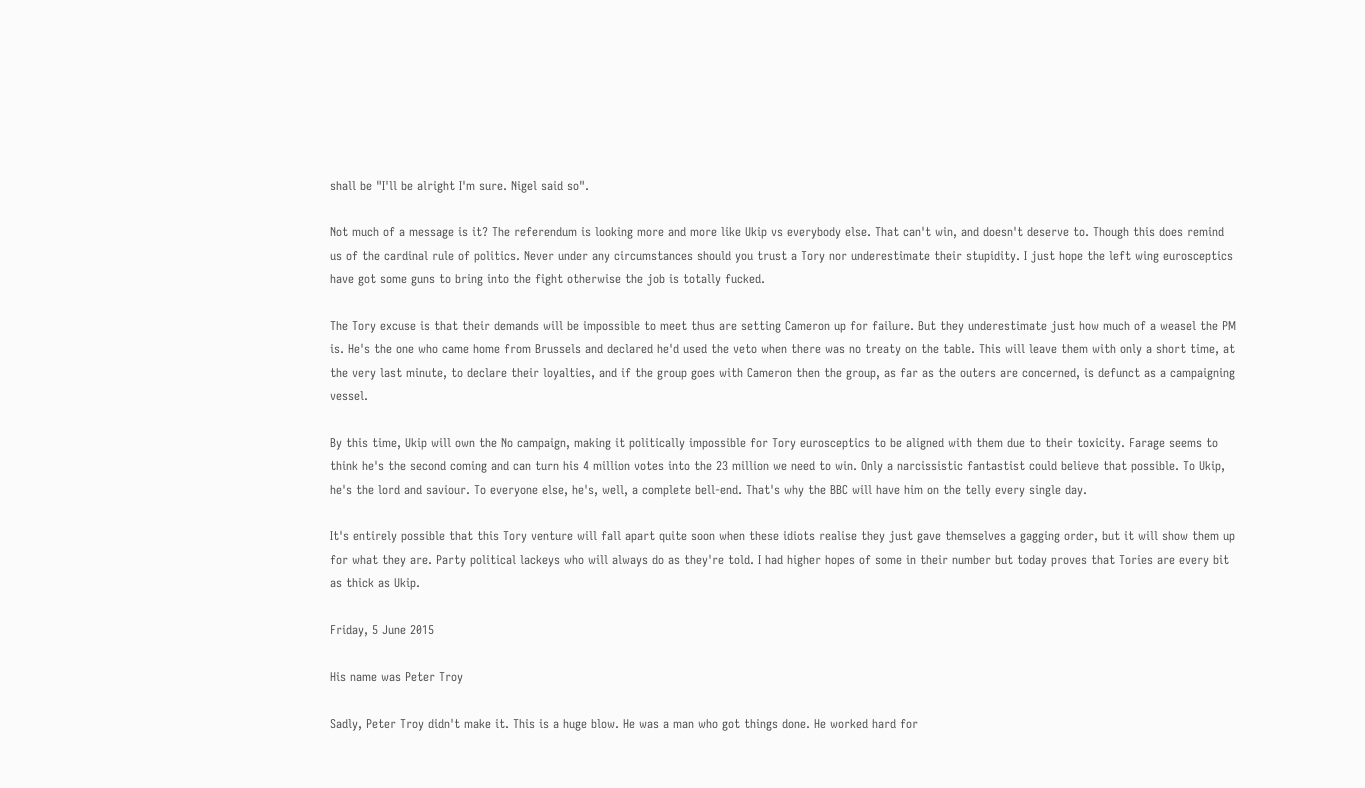shall be "I'll be alright I'm sure. Nigel said so".

Not much of a message is it? The referendum is looking more and more like Ukip vs everybody else. That can't win, and doesn't deserve to. Though this does remind us of the cardinal rule of politics. Never under any circumstances should you trust a Tory nor underestimate their stupidity. I just hope the left wing eurosceptics have got some guns to bring into the fight otherwise the job is totally fucked.

The Tory excuse is that their demands will be impossible to meet thus are setting Cameron up for failure. But they underestimate just how much of a weasel the PM is. He's the one who came home from Brussels and declared he'd used the veto when there was no treaty on the table. This will leave them with only a short time, at the very last minute, to declare their loyalties, and if the group goes with Cameron then the group, as far as the outers are concerned, is defunct as a campaigning vessel.

By this time, Ukip will own the No campaign, making it politically impossible for Tory eurosceptics to be aligned with them due to their toxicity. Farage seems to think he's the second coming and can turn his 4 million votes into the 23 million we need to win. Only a narcissistic fantastist could believe that possible. To Ukip, he's the lord and saviour. To everyone else, he's, well, a complete bell-end. That's why the BBC will have him on the telly every single day.

It's entirely possible that this Tory venture will fall apart quite soon when these idiots realise they just gave themselves a gagging order, but it will show them up for what they are. Party political lackeys who will always do as they're told. I had higher hopes of some in their number but today proves that Tories are every bit as thick as Ukip.

Friday, 5 June 2015

His name was Peter Troy

Sadly, Peter Troy didn't make it. This is a huge blow. He was a man who got things done. He worked hard for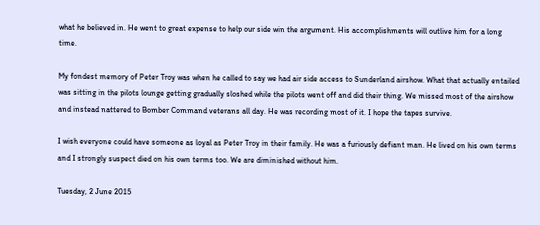what he believed in. He went to great expense to help our side win the argument. His accomplishments will outlive him for a long time.

My fondest memory of Peter Troy was when he called to say we had air side access to Sunderland airshow. What that actually entailed was sitting in the pilots lounge getting gradually sloshed while the pilots went off and did their thing. We missed most of the airshow and instead nattered to Bomber Command veterans all day. He was recording most of it. I hope the tapes survive.

I wish everyone could have someone as loyal as Peter Troy in their family. He was a furiously defiant man. He lived on his own terms and I strongly suspect died on his own terms too. We are diminished without him.

Tuesday, 2 June 2015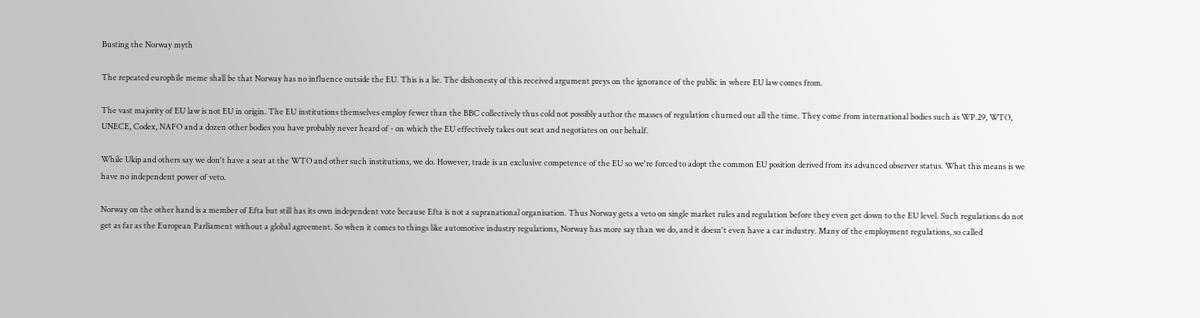Busting the Norway myth

The repeated europhile meme shall be that Norway has no influence outside the EU. This is a lie. The dishonesty of this received argument preys on the ignorance of the public in where EU law comes from.

The vast majority of EU law is not EU in origin. The EU institutions themselves employ fewer than the BBC collectively thus cold not possibly author the masses of regulation churned out all the time. They come from international bodies such as WP.29, WTO, UNECE, Codex, NAFO and a dozen other bodies you have probably never heard of - on which the EU effectively takes out seat and negotiates on our behalf.

While Ukip and others say we don't have a seat at the WTO and other such institutions, we do. However, trade is an exclusive competence of the EU so we're forced to adopt the common EU position derived from its advanced observer status. What this means is we have no independent power of veto.

Norway on the other hand is a member of Efta but still has its own independent vote because Efta is not a supranational organisation. Thus Norway gets a veto on single market rules and regulation before they even get down to the EU level. Such regulations do not get as far as the European Parliament without a global agreement. So when it comes to things like automotive industry regulations, Norway has more say than we do, and it doesn't even have a car industry. Many of the employment regulations, so called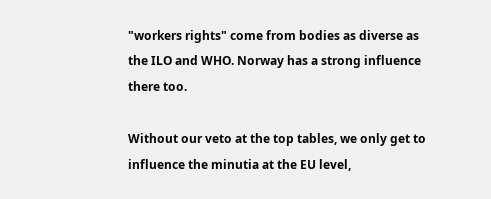"workers rights" come from bodies as diverse as the ILO and WHO. Norway has a strong influence there too.

Without our veto at the top tables, we only get to influence the minutia at the EU level,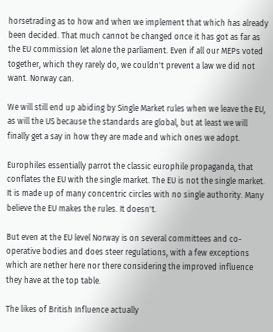horsetrading as to how and when we implement that which has already been decided. That much cannot be changed once it has got as far as the EU commission let alone the parliament. Even if all our MEPs voted together, which they rarely do, we couldn't prevent a law we did not want. Norway can.

We will still end up abiding by Single Market rules when we leave the EU, as will the US because the standards are global, but at least we will finally get a say in how they are made and which ones we adopt.

Europhiles essentially parrot the classic europhile propaganda, that conflates the EU with the single market. The EU is not the single market. It is made up of many concentric circles with no single authority. Many believe the EU makes the rules. It doesn't.

But even at the EU level Norway is on several committees and co-operative bodies and does steer regulations, with a few exceptions which are nether here nor there considering the improved influence they have at the top table.

The likes of British Influence actually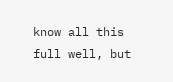know all this full well, but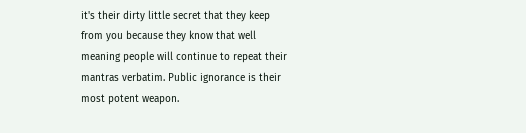it's their dirty little secret that they keep from you because they know that well meaning people will continue to repeat their mantras verbatim. Public ignorance is their most potent weapon.